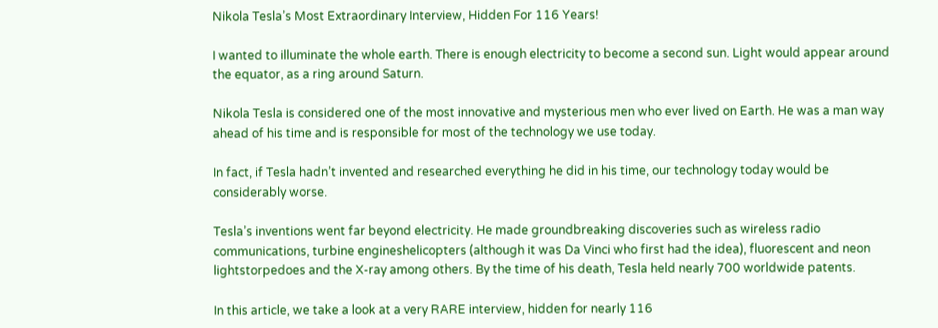Nikola Tesla’s Most Extraordinary Interview, Hidden For 116 Years!

I wanted to illuminate the whole earth. There is enough electricity to become a second sun. Light would appear around the equator, as a ring around Saturn.

Nikola Tesla is considered one of the most innovative and mysterious men who ever lived on Earth. He was a man way ahead of his time and is responsible for most of the technology we use today.

In fact, if Tesla hadn’t invented and researched everything he did in his time, our technology today would be considerably worse.

Tesla’s inventions went far beyond electricity. He made groundbreaking discoveries such as wireless radio communications, turbine engineshelicopters (although it was Da Vinci who first had the idea), fluorescent and neon lightstorpedoes and the X-ray among others. By the time of his death, Tesla held nearly 700 worldwide patents.

In this article, we take a look at a very RARE interview, hidden for nearly 116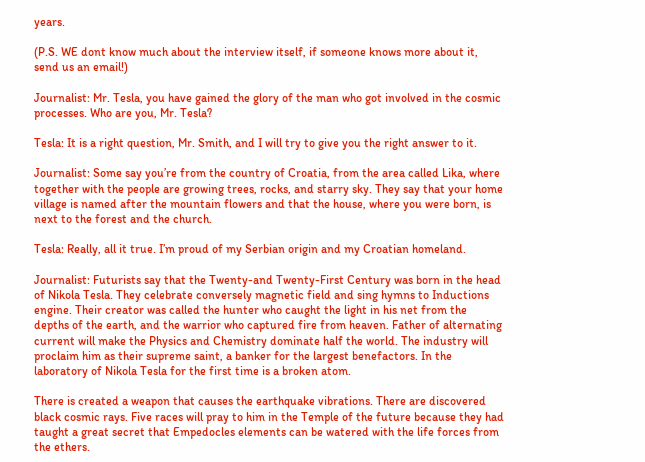years.

(P.S. WE dont know much about the interview itself, if someone knows more about it, send us an email!)

Journalist: Mr. Tesla, you have gained the glory of the man who got involved in the cosmic processes. Who are you, Mr. Tesla?

Tesla: It is a right question, Mr. Smith, and I will try to give you the right answer to it.

Journalist: Some say you’re from the country of Croatia, from the area called Lika, where together with the people are growing trees, rocks, and starry sky. They say that your home village is named after the mountain flowers and that the house, where you were born, is next to the forest and the church.

Tesla: Really, all it true. I’m proud of my Serbian origin and my Croatian homeland.

Journalist: Futurists say that the Twenty-and Twenty-First Century was born in the head of Nikola Tesla. They celebrate conversely magnetic field and sing hymns to Inductions engine. Their creator was called the hunter who caught the light in his net from the depths of the earth, and the warrior who captured fire from heaven. Father of alternating current will make the Physics and Chemistry dominate half the world. The industry will proclaim him as their supreme saint, a banker for the largest benefactors. In the laboratory of Nikola Tesla for the first time is a broken atom.

There is created a weapon that causes the earthquake vibrations. There are discovered black cosmic rays. Five races will pray to him in the Temple of the future because they had taught a great secret that Empedocles elements can be watered with the life forces from the ethers.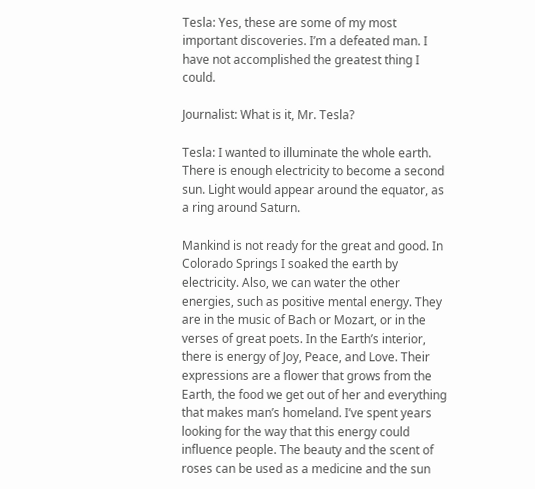Tesla: Yes, these are some of my most important discoveries. I’m a defeated man. I have not accomplished the greatest thing I could.

Journalist: What is it, Mr. Tesla?

Tesla: I wanted to illuminate the whole earth. There is enough electricity to become a second sun. Light would appear around the equator, as a ring around Saturn.

Mankind is not ready for the great and good. In Colorado Springs I soaked the earth by electricity. Also, we can water the other energies, such as positive mental energy. They are in the music of Bach or Mozart, or in the verses of great poets. In the Earth’s interior, there is energy of Joy, Peace, and Love. Their expressions are a flower that grows from the Earth, the food we get out of her and everything that makes man’s homeland. I’ve spent years looking for the way that this energy could influence people. The beauty and the scent of roses can be used as a medicine and the sun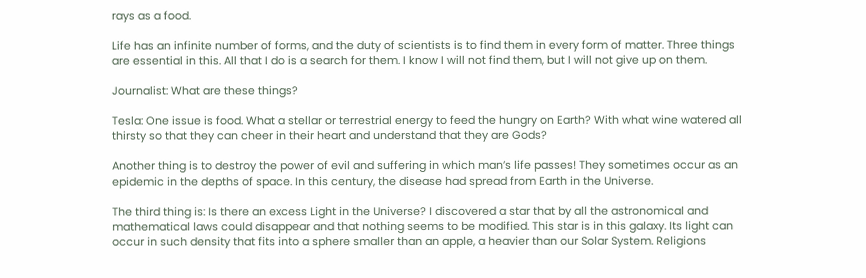rays as a food.

Life has an infinite number of forms, and the duty of scientists is to find them in every form of matter. Three things are essential in this. All that I do is a search for them. I know I will not find them, but I will not give up on them.

Journalist: What are these things?

Tesla: One issue is food. What a stellar or terrestrial energy to feed the hungry on Earth? With what wine watered all thirsty so that they can cheer in their heart and understand that they are Gods?

Another thing is to destroy the power of evil and suffering in which man’s life passes! They sometimes occur as an epidemic in the depths of space. In this century, the disease had spread from Earth in the Universe.

The third thing is: Is there an excess Light in the Universe? I discovered a star that by all the astronomical and mathematical laws could disappear and that nothing seems to be modified. This star is in this galaxy. Its light can occur in such density that fits into a sphere smaller than an apple, a heavier than our Solar System. Religions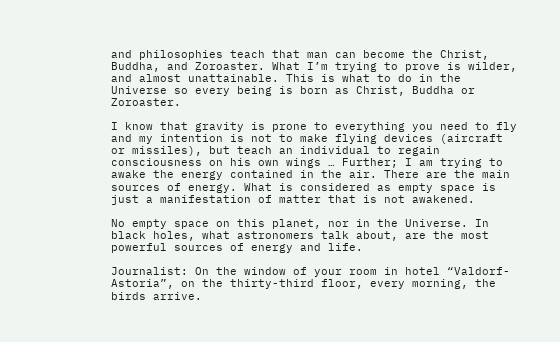and philosophies teach that man can become the Christ, Buddha, and Zoroaster. What I’m trying to prove is wilder, and almost unattainable. This is what to do in the Universe so every being is born as Christ, Buddha or Zoroaster.

I know that gravity is prone to everything you need to fly and my intention is not to make flying devices (aircraft or missiles), but teach an individual to regain consciousness on his own wings … Further; I am trying to awake the energy contained in the air. There are the main sources of energy. What is considered as empty space is just a manifestation of matter that is not awakened.

No empty space on this planet, nor in the Universe. In black holes, what astronomers talk about, are the most powerful sources of energy and life.

Journalist: On the window of your room in hotel “Valdorf-Astoria”, on the thirty-third floor, every morning, the birds arrive.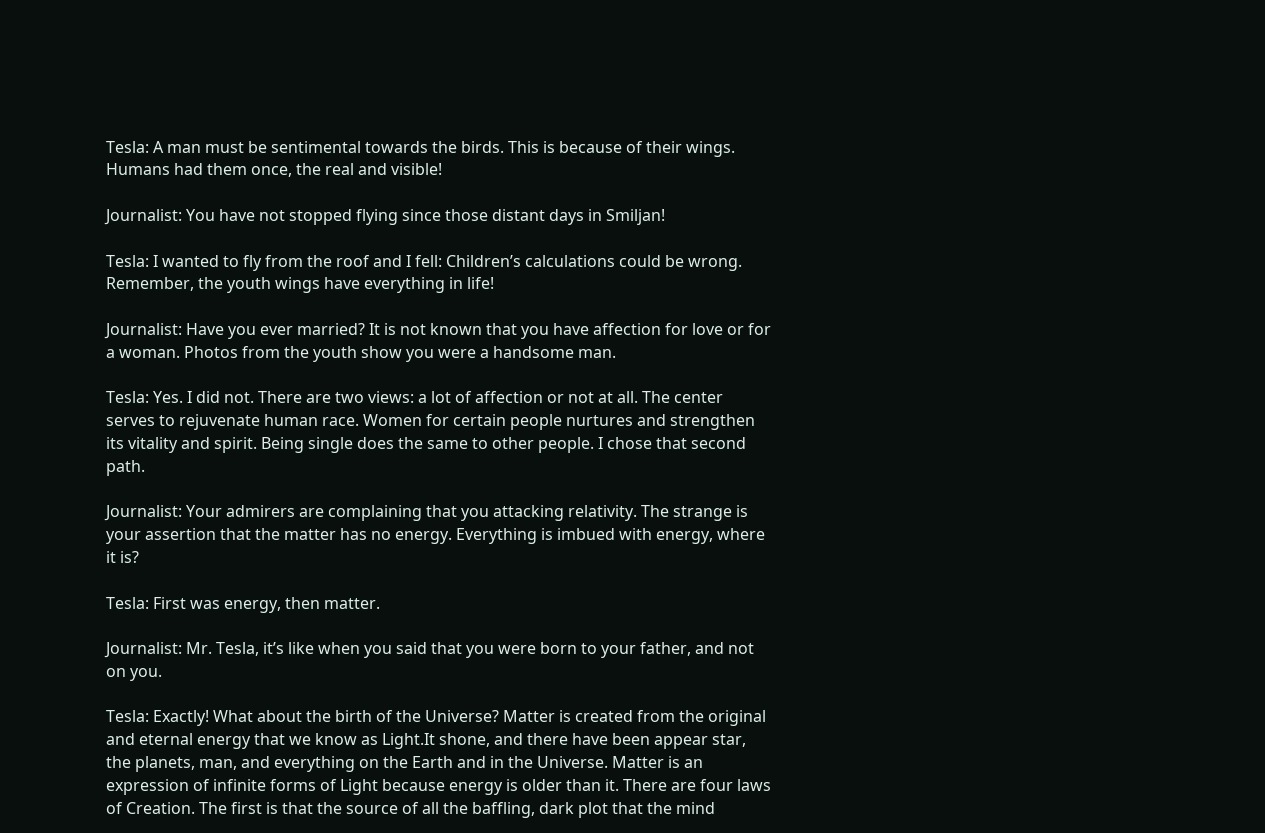Tesla: A man must be sentimental towards the birds. This is because of their wings. Humans had them once, the real and visible!

Journalist: You have not stopped flying since those distant days in Smiljan!

Tesla: I wanted to fly from the roof and I fell: Children’s calculations could be wrong. Remember, the youth wings have everything in life!

Journalist: Have you ever married? It is not known that you have affection for love or for a woman. Photos from the youth show you were a handsome man.

Tesla: Yes. I did not. There are two views: a lot of affection or not at all. The center serves to rejuvenate human race. Women for certain people nurtures and strengthen its vitality and spirit. Being single does the same to other people. I chose that second path.

Journalist: Your admirers are complaining that you attacking relativity. The strange is your assertion that the matter has no energy. Everything is imbued with energy, where it is?

Tesla: First was energy, then matter.

Journalist: Mr. Tesla, it’s like when you said that you were born to your father, and not on you.

Tesla: Exactly! What about the birth of the Universe? Matter is created from the original and eternal energy that we know as Light.It shone, and there have been appear star, the planets, man, and everything on the Earth and in the Universe. Matter is an expression of infinite forms of Light because energy is older than it. There are four laws of Creation. The first is that the source of all the baffling, dark plot that the mind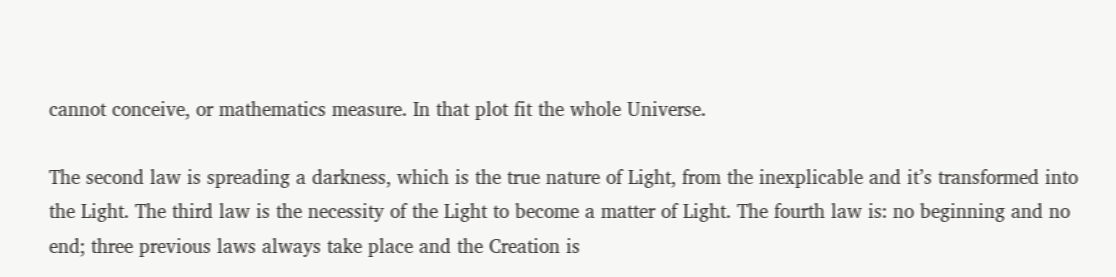cannot conceive, or mathematics measure. In that plot fit the whole Universe.

The second law is spreading a darkness, which is the true nature of Light, from the inexplicable and it’s transformed into the Light. The third law is the necessity of the Light to become a matter of Light. The fourth law is: no beginning and no end; three previous laws always take place and the Creation is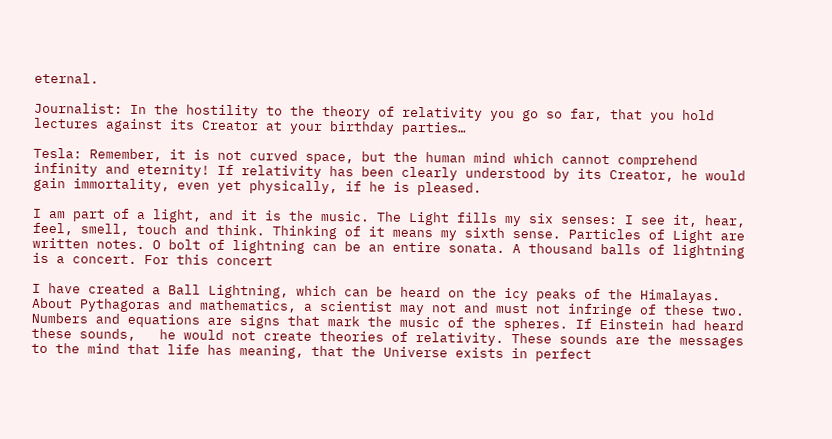eternal.

Journalist: In the hostility to the theory of relativity you go so far, that you hold lectures against its Creator at your birthday parties…

Tesla: Remember, it is not curved space, but the human mind which cannot comprehend infinity and eternity! If relativity has been clearly understood by its Creator, he would gain immortality, even yet physically, if he is pleased.

I am part of a light, and it is the music. The Light fills my six senses: I see it, hear, feel, smell, touch and think. Thinking of it means my sixth sense. Particles of Light are written notes. O bolt of lightning can be an entire sonata. A thousand balls of lightning is a concert. For this concert

I have created a Ball Lightning, which can be heard on the icy peaks of the Himalayas. About Pythagoras and mathematics, a scientist may not and must not infringe of these two. Numbers and equations are signs that mark the music of the spheres. If Einstein had heard these sounds,   he would not create theories of relativity. These sounds are the messages to the mind that life has meaning, that the Universe exists in perfect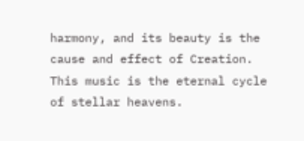harmony, and its beauty is the cause and effect of Creation. This music is the eternal cycle of stellar heavens.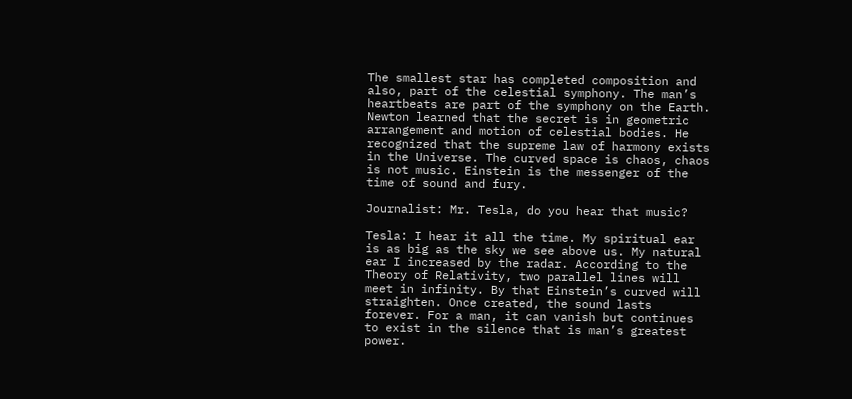The smallest star has completed composition and also, part of the celestial symphony. The man’s heartbeats are part of the symphony on the Earth. Newton learned that the secret is in geometric arrangement and motion of celestial bodies. He recognized that the supreme law of harmony exists in the Universe. The curved space is chaos, chaos is not music. Einstein is the messenger of the time of sound and fury.

Journalist: Mr. Tesla, do you hear that music?

Tesla: I hear it all the time. My spiritual ear is as big as the sky we see above us. My natural ear I increased by the radar. According to the Theory of Relativity, two parallel lines will meet in infinity. By that Einstein’s curved will straighten. Once created, the sound lasts forever. For a man, it can vanish but continues to exist in the silence that is man’s greatest power.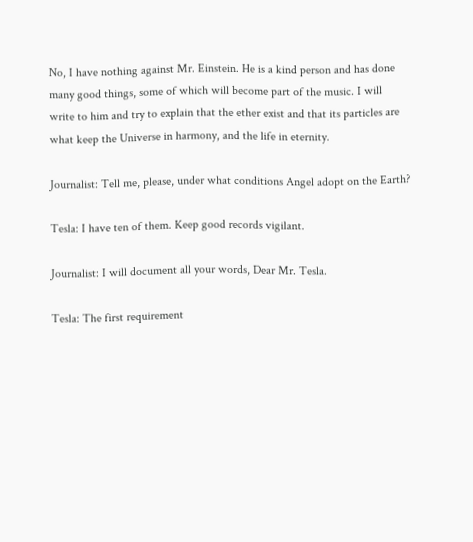No, I have nothing against Mr. Einstein. He is a kind person and has done many good things, some of which will become part of the music. I will write to him and try to explain that the ether exist and that its particles are what keep the Universe in harmony, and the life in eternity.

Journalist: Tell me, please, under what conditions Angel adopt on the Earth?

Tesla: I have ten of them. Keep good records vigilant.

Journalist: I will document all your words, Dear Mr. Tesla.

Tesla: The first requirement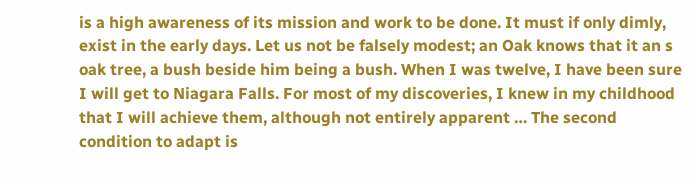is a high awareness of its mission and work to be done. It must if only dimly, exist in the early days. Let us not be falsely modest; an Oak knows that it an s oak tree, a bush beside him being a bush. When I was twelve, I have been sure I will get to Niagara Falls. For most of my discoveries, I knew in my childhood that I will achieve them, although not entirely apparent … The second condition to adapt is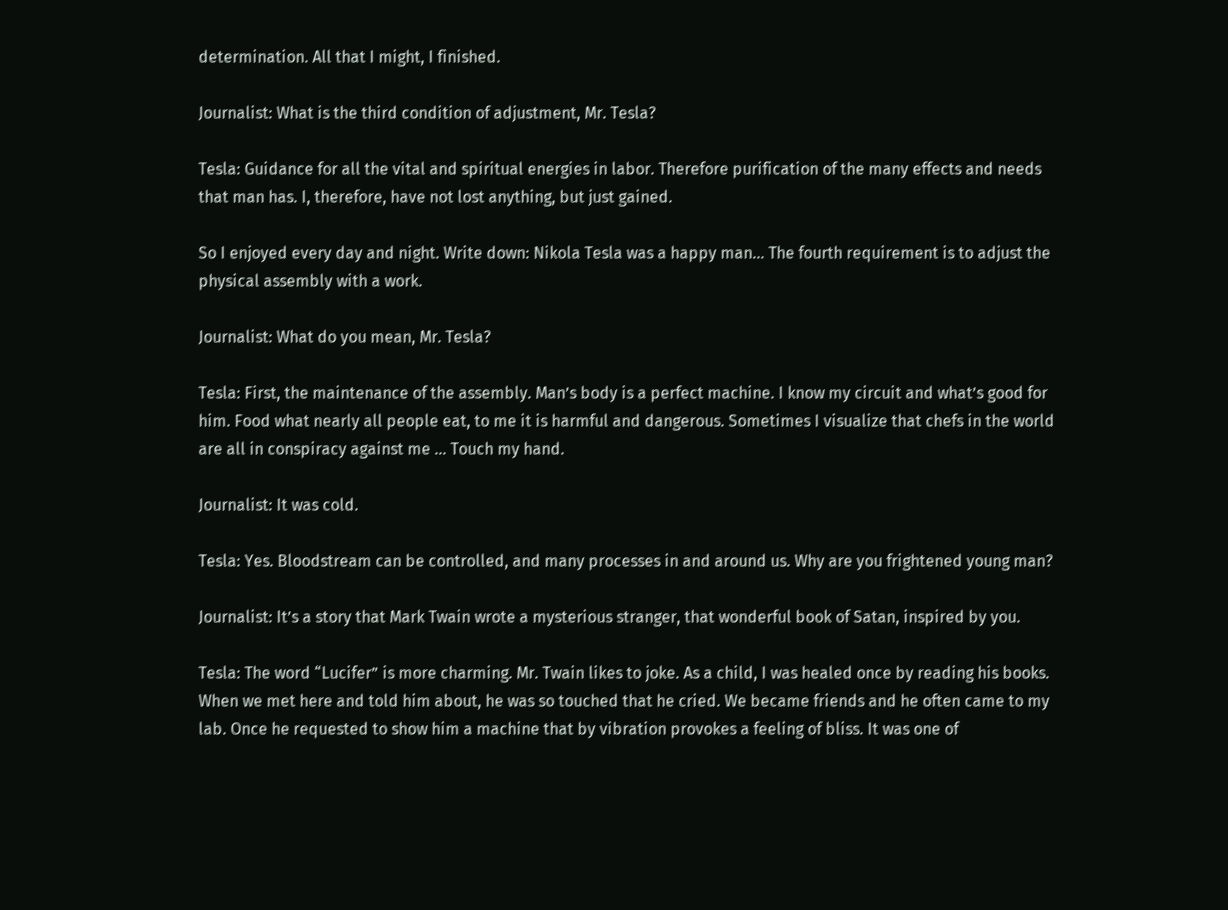determination. All that I might, I finished.

Journalist: What is the third condition of adjustment, Mr. Tesla?

Tesla: Guidance for all the vital and spiritual energies in labor. Therefore purification of the many effects and needs that man has. I, therefore, have not lost anything, but just gained.

So I enjoyed every day and night. Write down: Nikola Tesla was a happy man… The fourth requirement is to adjust the physical assembly with a work.

Journalist: What do you mean, Mr. Tesla?

Tesla: First, the maintenance of the assembly. Man’s body is a perfect machine. I know my circuit and what’s good for him. Food what nearly all people eat, to me it is harmful and dangerous. Sometimes I visualize that chefs in the world are all in conspiracy against me … Touch my hand.

Journalist: It was cold.

Tesla: Yes. Bloodstream can be controlled, and many processes in and around us. Why are you frightened young man?

Journalist: It’s a story that Mark Twain wrote a mysterious stranger, that wonderful book of Satan, inspired by you.

Tesla: The word “Lucifer” is more charming. Mr. Twain likes to joke. As a child, I was healed once by reading his books. When we met here and told him about, he was so touched that he cried. We became friends and he often came to my lab. Once he requested to show him a machine that by vibration provokes a feeling of bliss. It was one of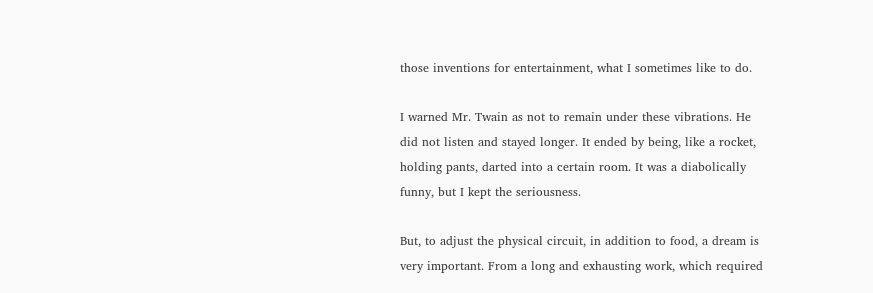those inventions for entertainment, what I sometimes like to do.

I warned Mr. Twain as not to remain under these vibrations. He did not listen and stayed longer. It ended by being, like a rocket, holding pants, darted into a certain room. It was a diabolically funny, but I kept the seriousness.

But, to adjust the physical circuit, in addition to food, a dream is very important. From a long and exhausting work, which required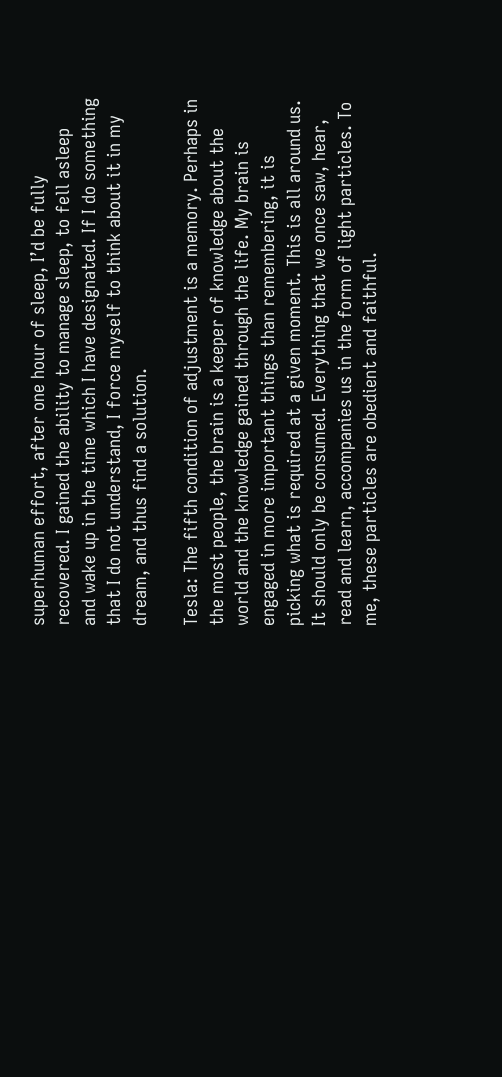superhuman effort, after one hour of sleep, I’d be fully recovered. I gained the ability to manage sleep, to fell asleep and wake up in the time which I have designated. If I do something that I do not understand, I force myself to think about it in my dream, and thus find a solution.

Tesla: The fifth condition of adjustment is a memory. Perhaps in the most people, the brain is a keeper of knowledge about the world and the knowledge gained through the life. My brain is engaged in more important things than remembering, it is picking what is required at a given moment. This is all around us. It should only be consumed. Everything that we once saw, hear, read and learn, accompanies us in the form of light particles. To me, these particles are obedient and faithful.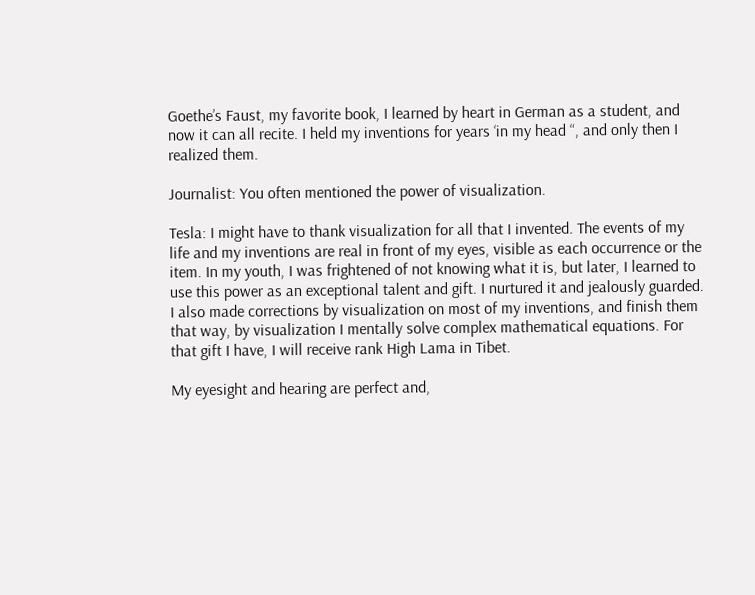Goethe’s Faust, my favorite book, I learned by heart in German as a student, and now it can all recite. I held my inventions for years ‘in my head “, and only then I realized them.

Journalist: You often mentioned the power of visualization.

Tesla: I might have to thank visualization for all that I invented. The events of my life and my inventions are real in front of my eyes, visible as each occurrence or the item. In my youth, I was frightened of not knowing what it is, but later, I learned to use this power as an exceptional talent and gift. I nurtured it and jealously guarded. I also made corrections by visualization on most of my inventions, and finish them that way, by visualization I mentally solve complex mathematical equations. For that gift I have, I will receive rank High Lama in Tibet.

My eyesight and hearing are perfect and,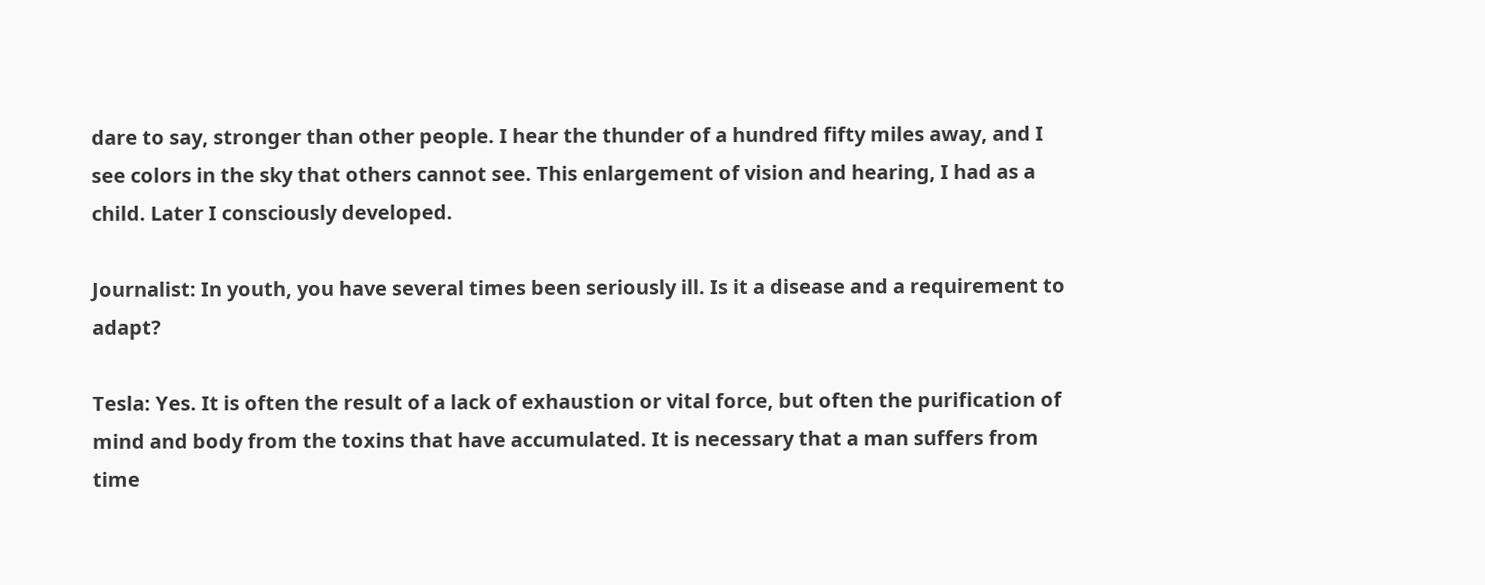dare to say, stronger than other people. I hear the thunder of a hundred fifty miles away, and I see colors in the sky that others cannot see. This enlargement of vision and hearing, I had as a child. Later I consciously developed.

Journalist: In youth, you have several times been seriously ill. Is it a disease and a requirement to adapt?

Tesla: Yes. It is often the result of a lack of exhaustion or vital force, but often the purification of mind and body from the toxins that have accumulated. It is necessary that a man suffers from time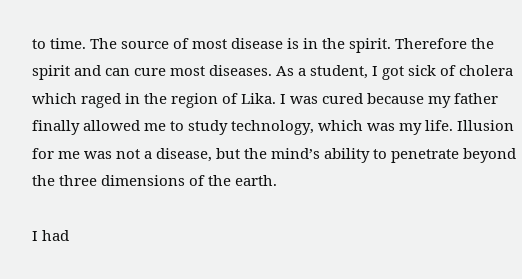to time. The source of most disease is in the spirit. Therefore the spirit and can cure most diseases. As a student, I got sick of cholera which raged in the region of Lika. I was cured because my father finally allowed me to study technology, which was my life. Illusion for me was not a disease, but the mind’s ability to penetrate beyond the three dimensions of the earth.

I had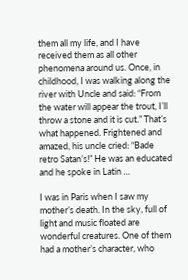them all my life, and I have received them as all other phenomena around us. Once, in childhood, I was walking along the river with Uncle and said: “From the water will appear the trout, I’ll throw a stone and it is cut.” That’s what happened. Frightened and amazed, his uncle cried: “Bade retro Satan’s!” He was an educated and he spoke in Latin …

I was in Paris when I saw my mother’s death. In the sky, full of light and music floated are wonderful creatures. One of them had a mother’s character, who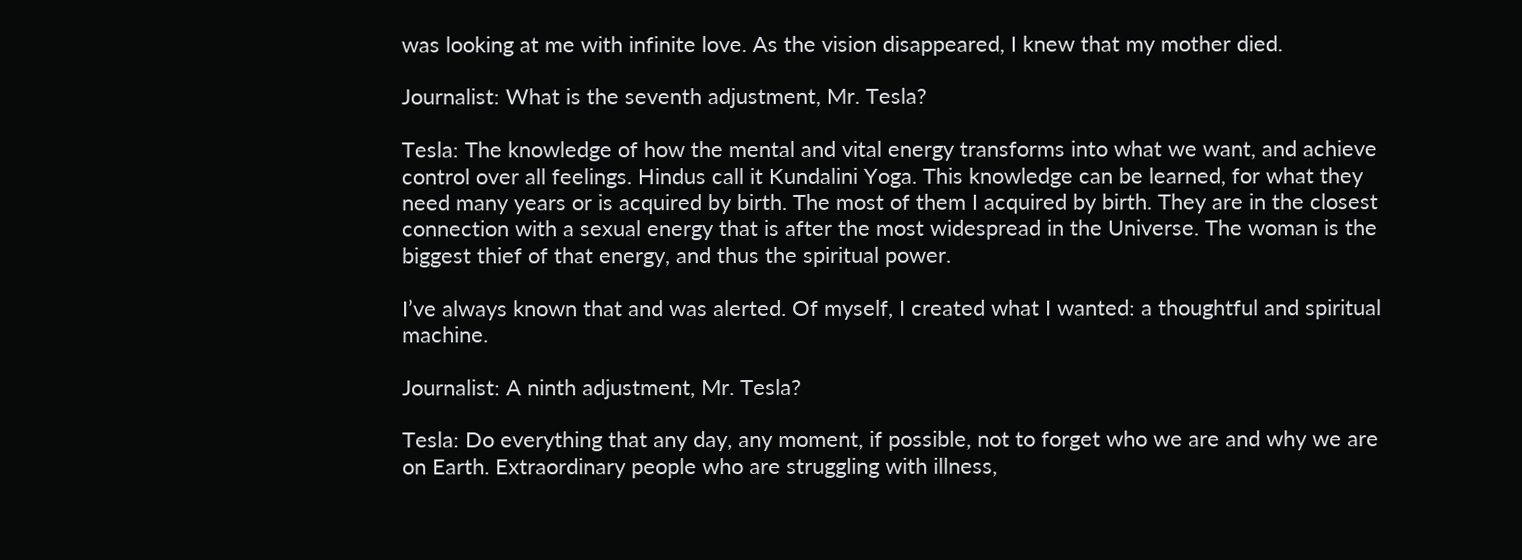was looking at me with infinite love. As the vision disappeared, I knew that my mother died.

Journalist: What is the seventh adjustment, Mr. Tesla?

Tesla: The knowledge of how the mental and vital energy transforms into what we want, and achieve control over all feelings. Hindus call it Kundalini Yoga. This knowledge can be learned, for what they need many years or is acquired by birth. The most of them I acquired by birth. They are in the closest connection with a sexual energy that is after the most widespread in the Universe. The woman is the biggest thief of that energy, and thus the spiritual power.

I’ve always known that and was alerted. Of myself, I created what I wanted: a thoughtful and spiritual machine.

Journalist: A ninth adjustment, Mr. Tesla?

Tesla: Do everything that any day, any moment, if possible, not to forget who we are and why we are on Earth. Extraordinary people who are struggling with illness,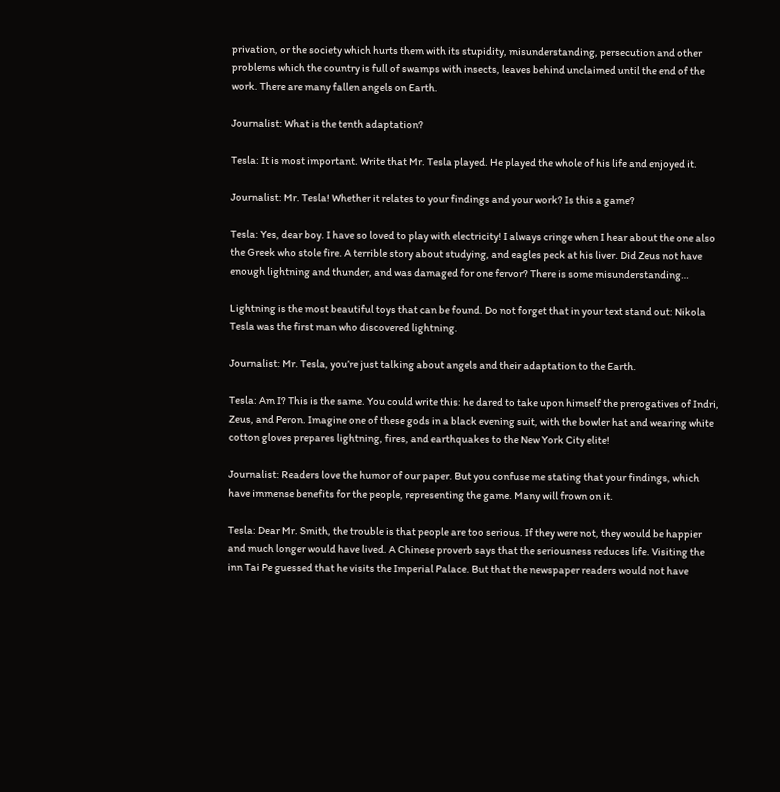privation, or the society which hurts them with its stupidity, misunderstanding, persecution and other problems which the country is full of swamps with insects, leaves behind unclaimed until the end of the work. There are many fallen angels on Earth.

Journalist: What is the tenth adaptation?

Tesla: It is most important. Write that Mr. Tesla played. He played the whole of his life and enjoyed it.

Journalist: Mr. Tesla! Whether it relates to your findings and your work? Is this a game?

Tesla: Yes, dear boy. I have so loved to play with electricity! I always cringe when I hear about the one also the Greek who stole fire. A terrible story about studying, and eagles peck at his liver. Did Zeus not have enough lightning and thunder, and was damaged for one fervor? There is some misunderstanding…

Lightning is the most beautiful toys that can be found. Do not forget that in your text stand out: Nikola Tesla was the first man who discovered lightning.

Journalist: Mr. Tesla, you’re just talking about angels and their adaptation to the Earth.

Tesla: Am I? This is the same. You could write this: he dared to take upon himself the prerogatives of Indri, Zeus, and Peron. Imagine one of these gods in a black evening suit, with the bowler hat and wearing white cotton gloves prepares lightning, fires, and earthquakes to the New York City elite!

Journalist: Readers love the humor of our paper. But you confuse me stating that your findings, which have immense benefits for the people, representing the game. Many will frown on it.

Tesla: Dear Mr. Smith, the trouble is that people are too serious. If they were not, they would be happier and much longer would have lived. A Chinese proverb says that the seriousness reduces life. Visiting the inn Tai Pe guessed that he visits the Imperial Palace. But that the newspaper readers would not have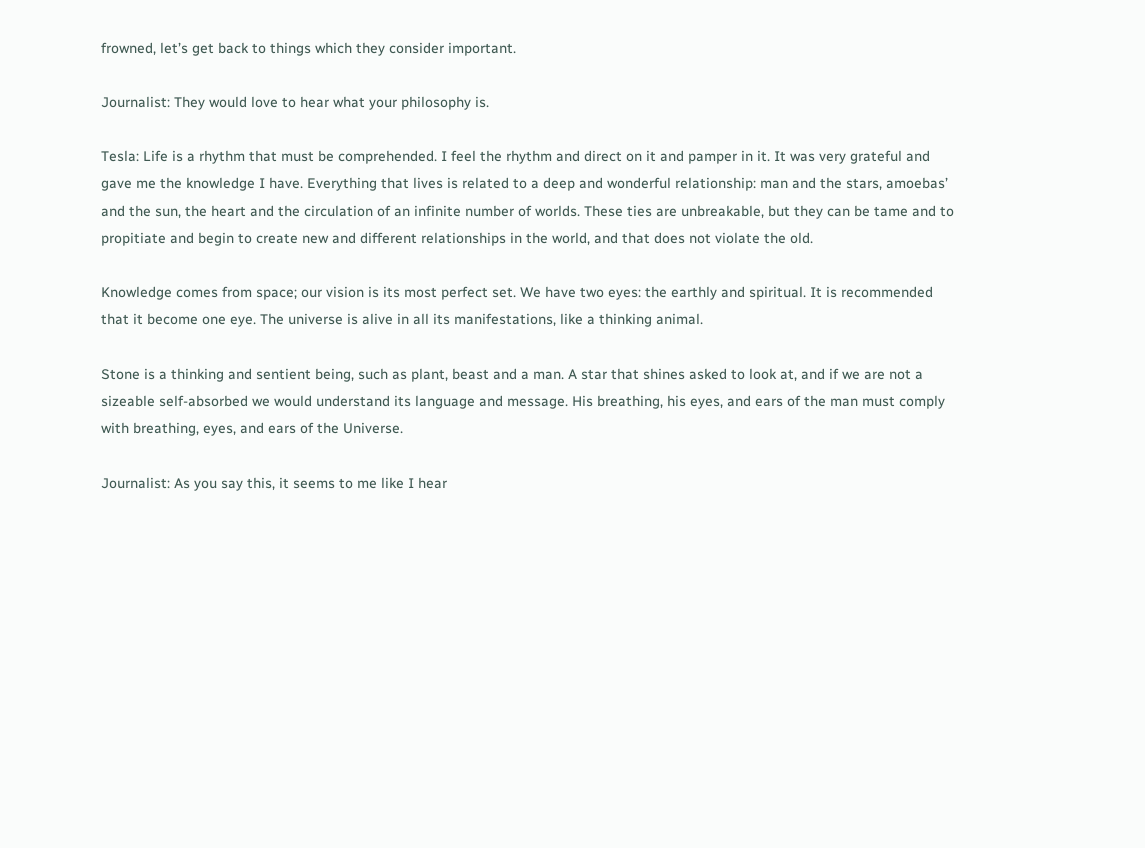frowned, let’s get back to things which they consider important.

Journalist: They would love to hear what your philosophy is.

Tesla: Life is a rhythm that must be comprehended. I feel the rhythm and direct on it and pamper in it. It was very grateful and gave me the knowledge I have. Everything that lives is related to a deep and wonderful relationship: man and the stars, amoebas’ and the sun, the heart and the circulation of an infinite number of worlds. These ties are unbreakable, but they can be tame and to propitiate and begin to create new and different relationships in the world, and that does not violate the old.

Knowledge comes from space; our vision is its most perfect set. We have two eyes: the earthly and spiritual. It is recommended that it become one eye. The universe is alive in all its manifestations, like a thinking animal.

Stone is a thinking and sentient being, such as plant, beast and a man. A star that shines asked to look at, and if we are not a sizeable self-absorbed we would understand its language and message. His breathing, his eyes, and ears of the man must comply with breathing, eyes, and ears of the Universe.

Journalist: As you say this, it seems to me like I hear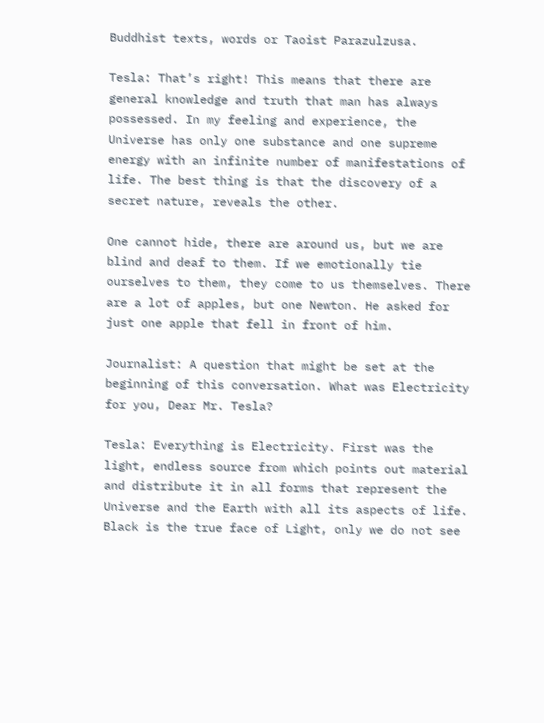Buddhist texts, words or Taoist Parazulzusa.

Tesla: That’s right! This means that there are general knowledge and truth that man has always possessed. In my feeling and experience, the Universe has only one substance and one supreme energy with an infinite number of manifestations of life. The best thing is that the discovery of a secret nature, reveals the other.

One cannot hide, there are around us, but we are blind and deaf to them. If we emotionally tie ourselves to them, they come to us themselves. There are a lot of apples, but one Newton. He asked for just one apple that fell in front of him.

Journalist: A question that might be set at the beginning of this conversation. What was Electricity for you, Dear Mr. Tesla?

Tesla: Everything is Electricity. First was the light, endless source from which points out material and distribute it in all forms that represent the Universe and the Earth with all its aspects of life. Black is the true face of Light, only we do not see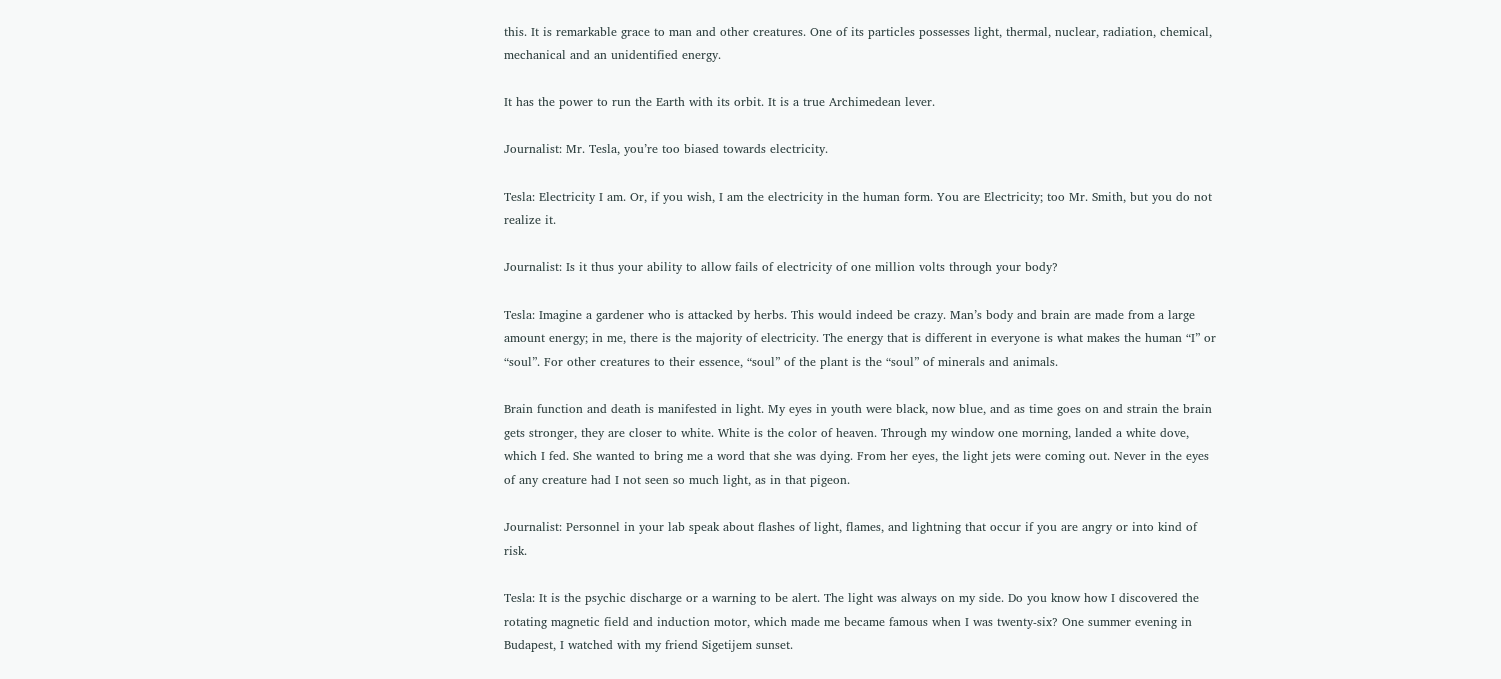this. It is remarkable grace to man and other creatures. One of its particles possesses light, thermal, nuclear, radiation, chemical, mechanical and an unidentified energy.

It has the power to run the Earth with its orbit. It is a true Archimedean lever.

Journalist: Mr. Tesla, you’re too biased towards electricity.

Tesla: Electricity I am. Or, if you wish, I am the electricity in the human form. You are Electricity; too Mr. Smith, but you do not realize it.

Journalist: Is it thus your ability to allow fails of electricity of one million volts through your body?

Tesla: Imagine a gardener who is attacked by herbs. This would indeed be crazy. Man’s body and brain are made from a large amount energy; in me, there is the majority of electricity. The energy that is different in everyone is what makes the human “I” or “soul”. For other creatures to their essence, “soul” of the plant is the “soul” of minerals and animals.

Brain function and death is manifested in light. My eyes in youth were black, now blue, and as time goes on and strain the brain gets stronger, they are closer to white. White is the color of heaven. Through my window one morning, landed a white dove, which I fed. She wanted to bring me a word that she was dying. From her eyes, the light jets were coming out. Never in the eyes of any creature had I not seen so much light, as in that pigeon.

Journalist: Personnel in your lab speak about flashes of light, flames, and lightning that occur if you are angry or into kind of risk.

Tesla: It is the psychic discharge or a warning to be alert. The light was always on my side. Do you know how I discovered the rotating magnetic field and induction motor, which made me became famous when I was twenty-six? One summer evening in Budapest, I watched with my friend Sigetijem sunset.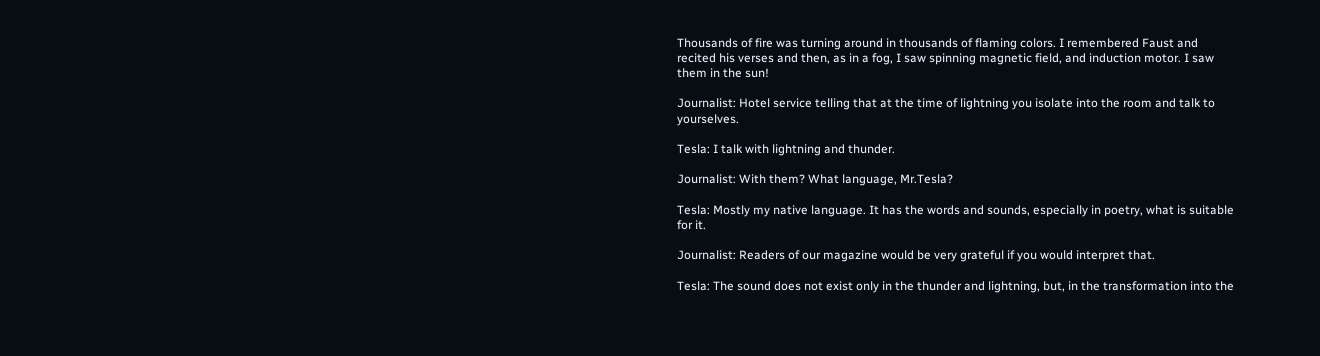Thousands of fire was turning around in thousands of flaming colors. I remembered Faust and recited his verses and then, as in a fog, I saw spinning magnetic field, and induction motor. I saw them in the sun!

Journalist: Hotel service telling that at the time of lightning you isolate into the room and talk to yourselves.

Tesla: I talk with lightning and thunder.

Journalist: With them? What language, Mr.Tesla?

Tesla: Mostly my native language. It has the words and sounds, especially in poetry, what is suitable for it.

Journalist: Readers of our magazine would be very grateful if you would interpret that.

Tesla: The sound does not exist only in the thunder and lightning, but, in the transformation into the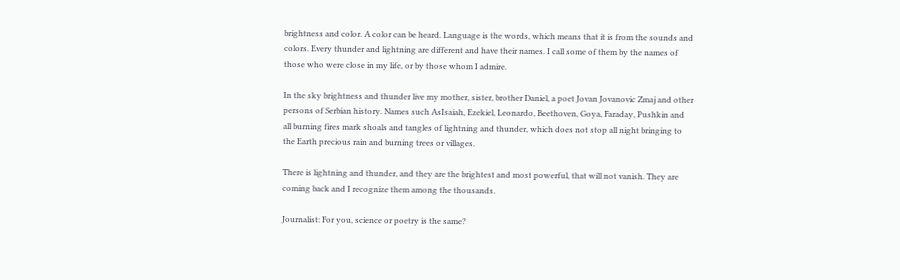brightness and color. A color can be heard. Language is the words, which means that it is from the sounds and colors. Every thunder and lightning are different and have their names. I call some of them by the names of those who were close in my life, or by those whom I admire.

In the sky brightness and thunder live my mother, sister, brother Daniel, a poet Jovan Jovanovic Zmaj and other persons of Serbian history. Names such AsIsaiah, Ezekiel, Leonardo, Beethoven, Goya, Faraday, Pushkin and all burning fires mark shoals and tangles of lightning and thunder, which does not stop all night bringing to the Earth precious rain and burning trees or villages.

There is lightning and thunder, and they are the brightest and most powerful, that will not vanish. They are coming back and I recognize them among the thousands.

Journalist: For you, science or poetry is the same?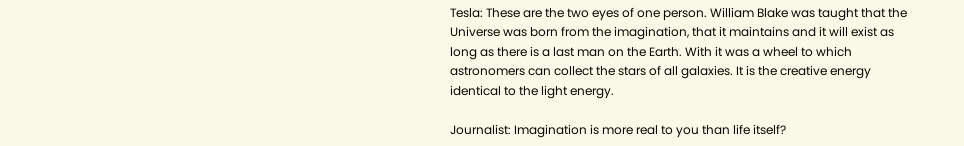Tesla: These are the two eyes of one person. William Blake was taught that the Universe was born from the imagination, that it maintains and it will exist as long as there is a last man on the Earth. With it was a wheel to which astronomers can collect the stars of all galaxies. It is the creative energy identical to the light energy.

Journalist: Imagination is more real to you than life itself?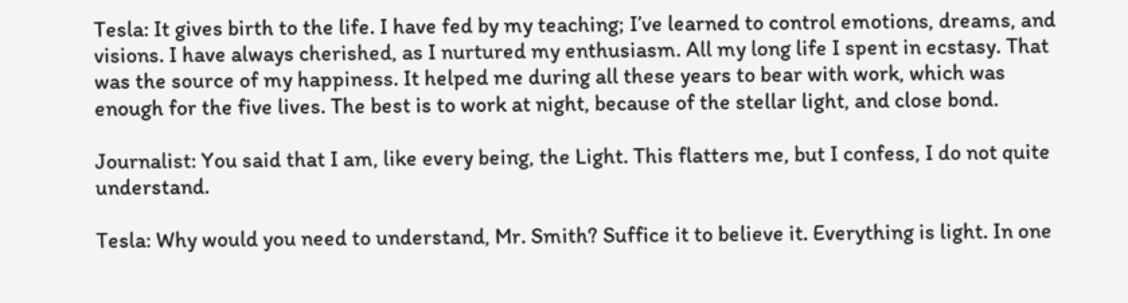Tesla: It gives birth to the life. I have fed by my teaching; I’ve learned to control emotions, dreams, and visions. I have always cherished, as I nurtured my enthusiasm. All my long life I spent in ecstasy. That was the source of my happiness. It helped me during all these years to bear with work, which was enough for the five lives. The best is to work at night, because of the stellar light, and close bond.

Journalist: You said that I am, like every being, the Light. This flatters me, but I confess, I do not quite understand.

Tesla: Why would you need to understand, Mr. Smith? Suffice it to believe it. Everything is light. In one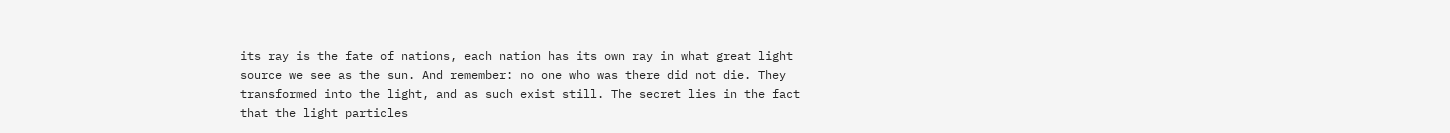its ray is the fate of nations, each nation has its own ray in what great light source we see as the sun. And remember: no one who was there did not die. They transformed into the light, and as such exist still. The secret lies in the fact that the light particles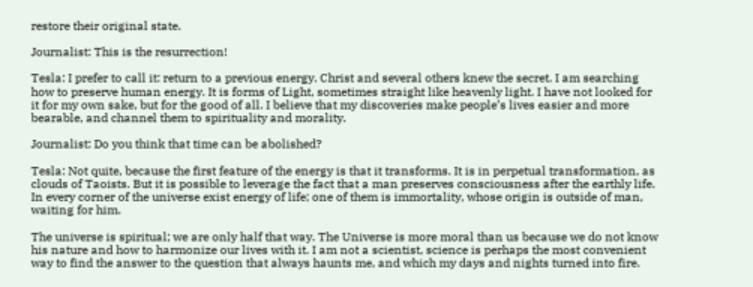restore their original state.

Journalist: This is the resurrection!

Tesla: I prefer to call it: return to a previous energy. Christ and several others knew the secret. I am searching how to preserve human energy. It is forms of Light, sometimes straight like heavenly light. I have not looked for it for my own sake, but for the good of all. I believe that my discoveries make people’s lives easier and more bearable, and channel them to spirituality and morality.

Journalist: Do you think that time can be abolished?

Tesla: Not quite, because the first feature of the energy is that it transforms. It is in perpetual transformation, as clouds of Taoists. But it is possible to leverage the fact that a man preserves consciousness after the earthly life. In every corner of the universe exist energy of life; one of them is immortality, whose origin is outside of man, waiting for him.

The universe is spiritual; we are only half that way. The Universe is more moral than us because we do not know his nature and how to harmonize our lives with it. I am not a scientist, science is perhaps the most convenient way to find the answer to the question that always haunts me, and which my days and nights turned into fire.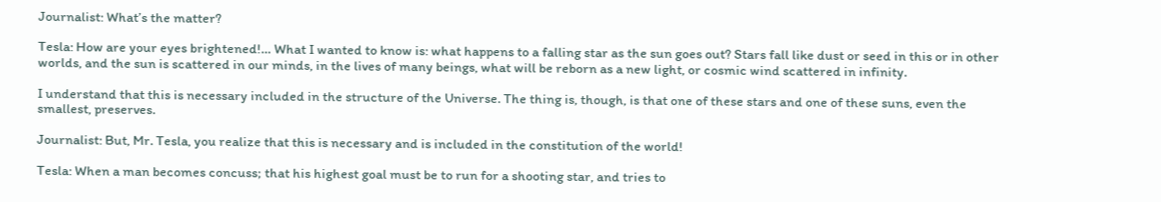Journalist: What’s the matter?

Tesla: How are your eyes brightened!… What I wanted to know is: what happens to a falling star as the sun goes out? Stars fall like dust or seed in this or in other worlds, and the sun is scattered in our minds, in the lives of many beings, what will be reborn as a new light, or cosmic wind scattered in infinity.

I understand that this is necessary included in the structure of the Universe. The thing is, though, is that one of these stars and one of these suns, even the smallest, preserves.

Journalist: But, Mr. Tesla, you realize that this is necessary and is included in the constitution of the world!

Tesla: When a man becomes concuss; that his highest goal must be to run for a shooting star, and tries to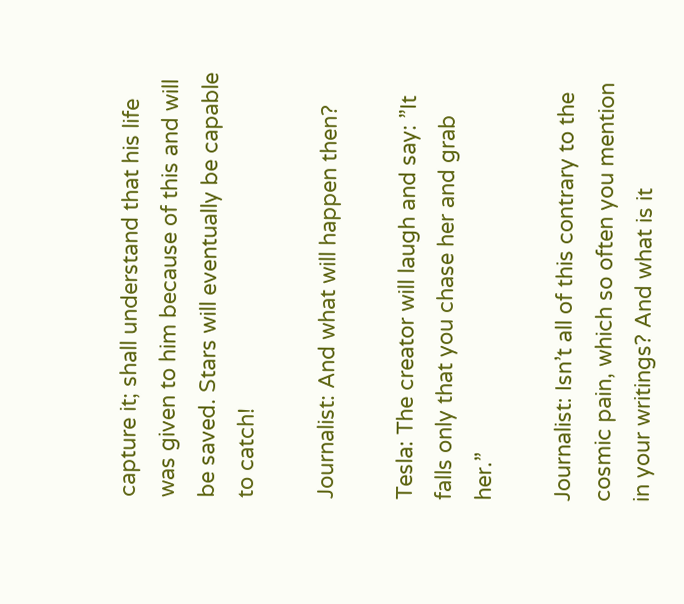capture it; shall understand that his life was given to him because of this and will be saved. Stars will eventually be capable to catch!

Journalist: And what will happen then?

Tesla: The creator will laugh and say: ”It falls only that you chase her and grab her.”

Journalist: Isn’t all of this contrary to the cosmic pain, which so often you mention in your writings? And what is it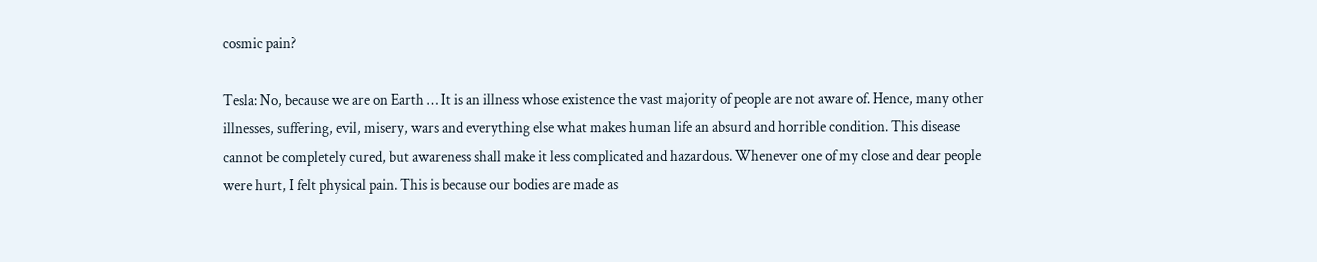cosmic pain?

Tesla: No, because we are on Earth … It is an illness whose existence the vast majority of people are not aware of. Hence, many other illnesses, suffering, evil, misery, wars and everything else what makes human life an absurd and horrible condition. This disease cannot be completely cured, but awareness shall make it less complicated and hazardous. Whenever one of my close and dear people were hurt, I felt physical pain. This is because our bodies are made as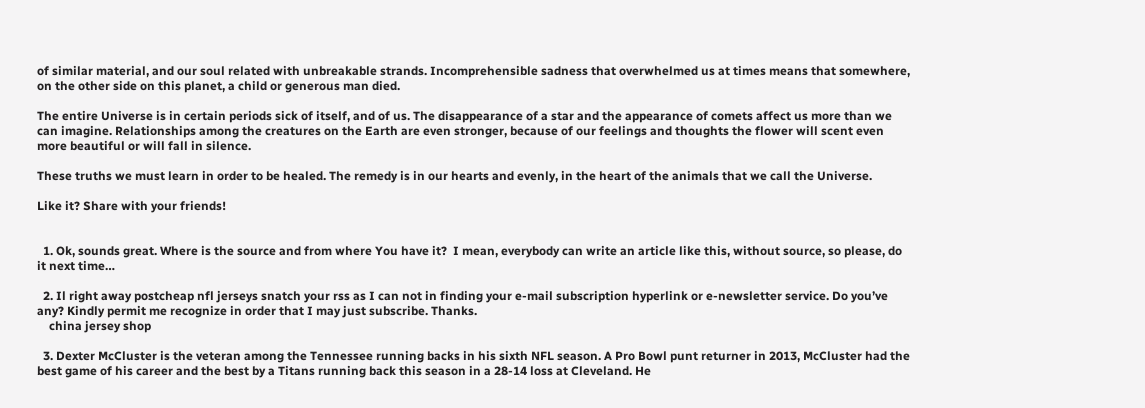of similar material, and our soul related with unbreakable strands. Incomprehensible sadness that overwhelmed us at times means that somewhere, on the other side on this planet, a child or generous man died.

The entire Universe is in certain periods sick of itself, and of us. The disappearance of a star and the appearance of comets affect us more than we can imagine. Relationships among the creatures on the Earth are even stronger, because of our feelings and thoughts the flower will scent even more beautiful or will fall in silence.

These truths we must learn in order to be healed. The remedy is in our hearts and evenly, in the heart of the animals that we call the Universe.

Like it? Share with your friends!


  1. Ok, sounds great. Where is the source and from where You have it?  I mean, everybody can write an article like this, without source, so please, do it next time…

  2. Il right away postcheap nfl jerseys snatch your rss as I can not in finding your e-mail subscription hyperlink or e-newsletter service. Do you’ve any? Kindly permit me recognize in order that I may just subscribe. Thanks.
    china jersey shop

  3. Dexter McCluster is the veteran among the Tennessee running backs in his sixth NFL season. A Pro Bowl punt returner in 2013, McCluster had the best game of his career and the best by a Titans running back this season in a 28-14 loss at Cleveland. He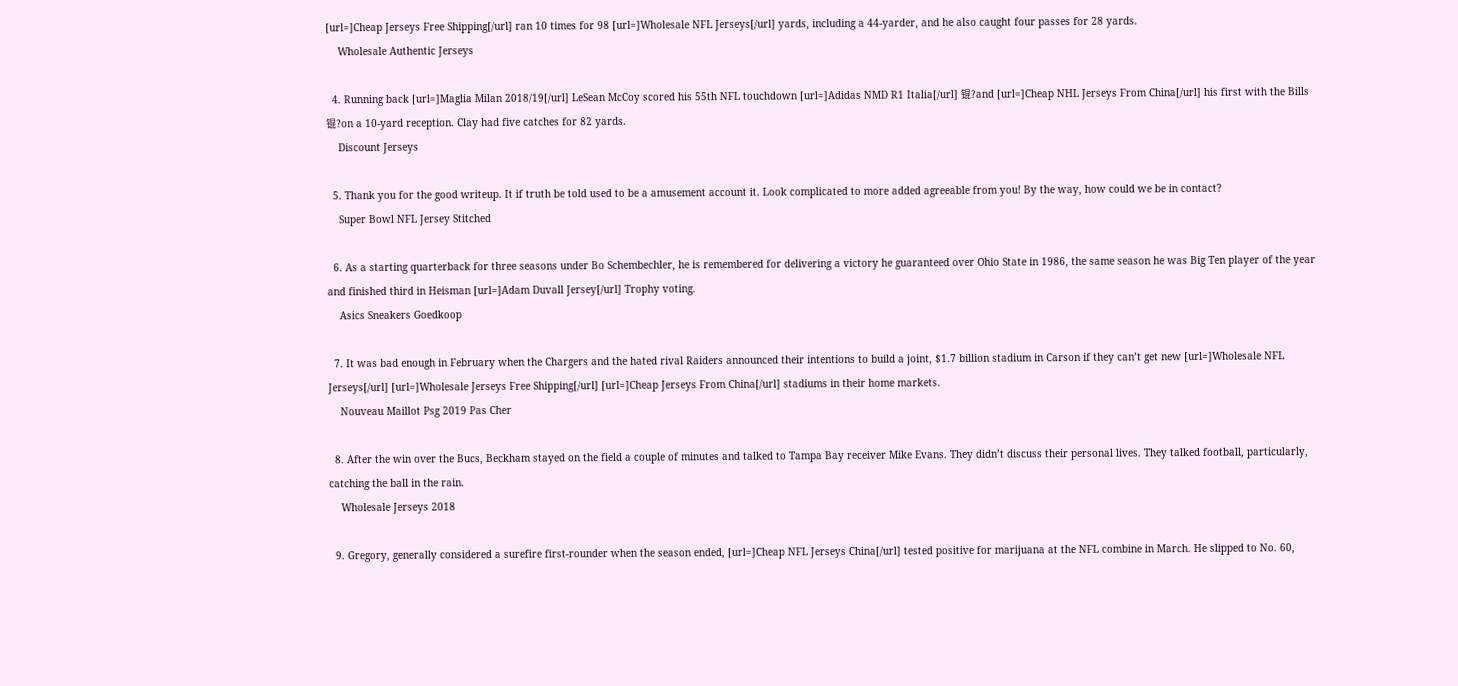[url=]Cheap Jerseys Free Shipping[/url] ran 10 times for 98 [url=]Wholesale NFL Jerseys[/url] yards, including a 44-yarder, and he also caught four passes for 28 yards.
    Wholesale Authentic Jerseys

  4. Running back [url=]Maglia Milan 2018/19[/url] LeSean McCoy scored his 55th NFL touchdown [url=]Adidas NMD R1 Italia[/url] 锟?and [url=]Cheap NHL Jerseys From China[/url] his first with the Bills 锟?on a 10-yard reception. Clay had five catches for 82 yards.
    Discount Jerseys

  5. Thank you for the good writeup. It if truth be told used to be a amusement account it. Look complicated to more added agreeable from you! By the way, how could we be in contact?
    Super Bowl NFL Jersey Stitched

  6. As a starting quarterback for three seasons under Bo Schembechler, he is remembered for delivering a victory he guaranteed over Ohio State in 1986, the same season he was Big Ten player of the year and finished third in Heisman [url=]Adam Duvall Jersey[/url] Trophy voting.
    Asics Sneakers Goedkoop

  7. It was bad enough in February when the Chargers and the hated rival Raiders announced their intentions to build a joint, $1.7 billion stadium in Carson if they can’t get new [url=]Wholesale NFL Jerseys[/url] [url=]Wholesale Jerseys Free Shipping[/url] [url=]Cheap Jerseys From China[/url] stadiums in their home markets.
    Nouveau Maillot Psg 2019 Pas Cher

  8. After the win over the Bucs, Beckham stayed on the field a couple of minutes and talked to Tampa Bay receiver Mike Evans. They didn’t discuss their personal lives. They talked football, particularly, catching the ball in the rain.
    Wholesale Jerseys 2018

  9. Gregory, generally considered a surefire first-rounder when the season ended, [url=]Cheap NFL Jerseys China[/url] tested positive for marijuana at the NFL combine in March. He slipped to No. 60,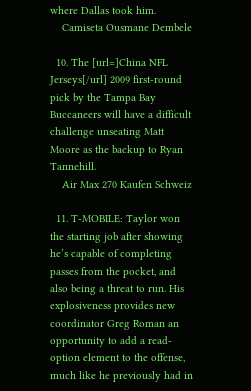where Dallas took him.
    Camiseta Ousmane Dembele

  10. The [url=]China NFL Jerseys[/url] 2009 first-round pick by the Tampa Bay Buccaneers will have a difficult challenge unseating Matt Moore as the backup to Ryan Tannehill.
    Air Max 270 Kaufen Schweiz

  11. T-MOBILE: Taylor won the starting job after showing he’s capable of completing passes from the pocket, and also being a threat to run. His explosiveness provides new coordinator Greg Roman an opportunity to add a read-option element to the offense, much like he previously had in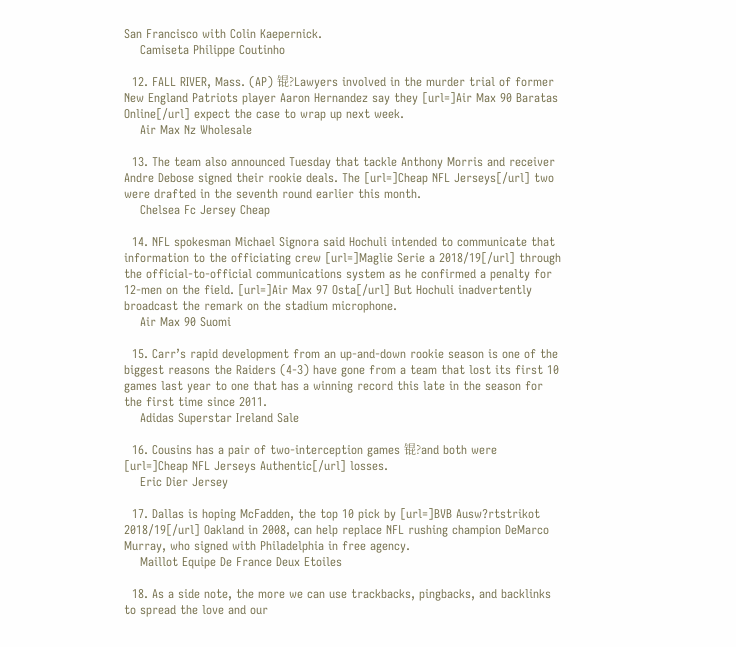San Francisco with Colin Kaepernick.
    Camiseta Philippe Coutinho

  12. FALL RIVER, Mass. (AP) 锟?Lawyers involved in the murder trial of former New England Patriots player Aaron Hernandez say they [url=]Air Max 90 Baratas Online[/url] expect the case to wrap up next week.
    Air Max Nz Wholesale

  13. The team also announced Tuesday that tackle Anthony Morris and receiver Andre Debose signed their rookie deals. The [url=]Cheap NFL Jerseys[/url] two were drafted in the seventh round earlier this month.
    Chelsea Fc Jersey Cheap

  14. NFL spokesman Michael Signora said Hochuli intended to communicate that information to the officiating crew [url=]Maglie Serie a 2018/19[/url] through the official-to-official communications system as he confirmed a penalty for 12-men on the field. [url=]Air Max 97 Osta[/url] But Hochuli inadvertently broadcast the remark on the stadium microphone.
    Air Max 90 Suomi

  15. Carr’s rapid development from an up-and-down rookie season is one of the biggest reasons the Raiders (4-3) have gone from a team that lost its first 10 games last year to one that has a winning record this late in the season for the first time since 2011.
    Adidas Superstar Ireland Sale

  16. Cousins has a pair of two-interception games 锟?and both were [url=]Cheap NFL Jerseys Authentic[/url] losses.
    Eric Dier Jersey

  17. Dallas is hoping McFadden, the top 10 pick by [url=]BVB Ausw?rtstrikot 2018/19[/url] Oakland in 2008, can help replace NFL rushing champion DeMarco Murray, who signed with Philadelphia in free agency.
    Maillot Equipe De France Deux Etoiles

  18. As a side note, the more we can use trackbacks, pingbacks, and backlinks to spread the love and our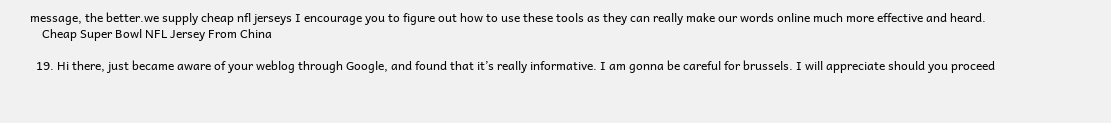message, the better.we supply cheap nfl jerseys I encourage you to figure out how to use these tools as they can really make our words online much more effective and heard.
    Cheap Super Bowl NFL Jersey From China

  19. Hi there, just became aware of your weblog through Google, and found that it’s really informative. I am gonna be careful for brussels. I will appreciate should you proceed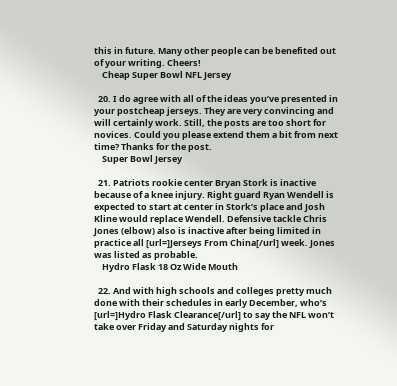this in future. Many other people can be benefited out of your writing. Cheers!
    Cheap Super Bowl NFL Jersey

  20. I do agree with all of the ideas you’ve presented in your postcheap jerseys. They are very convincing and will certainly work. Still, the posts are too short for novices. Could you please extend them a bit from next time? Thanks for the post.
    Super Bowl Jersey

  21. Patriots rookie center Bryan Stork is inactive because of a knee injury. Right guard Ryan Wendell is expected to start at center in Stork’s place and Josh Kline would replace Wendell. Defensive tackle Chris Jones (elbow) also is inactive after being limited in practice all [url=]Jerseys From China[/url] week. Jones was listed as probable.
    Hydro Flask 18 Oz Wide Mouth

  22. And with high schools and colleges pretty much done with their schedules in early December, who’s [url=]Hydro Flask Clearance[/url] to say the NFL won’t take over Friday and Saturday nights for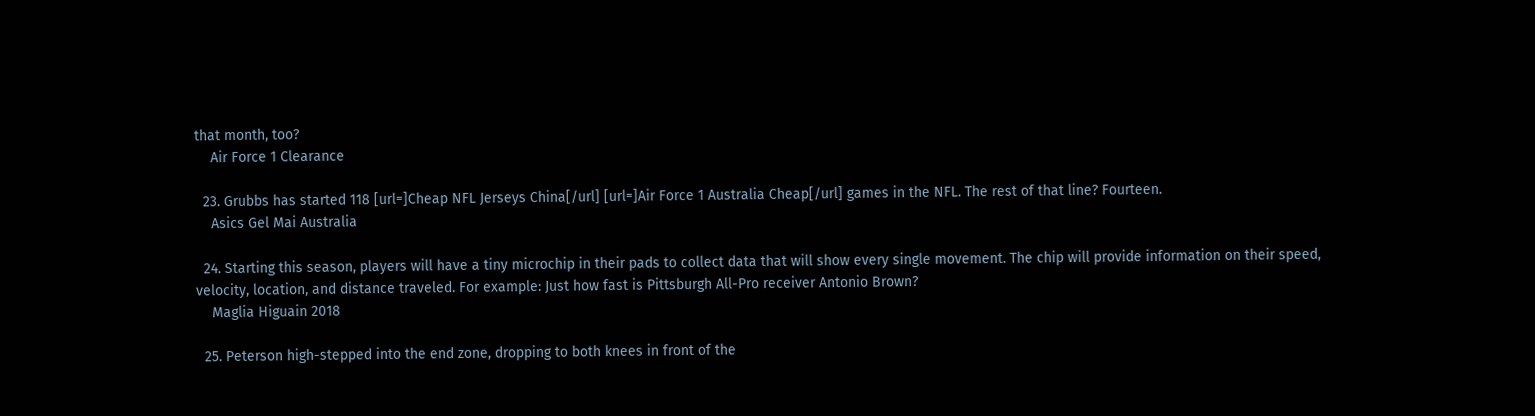that month, too?
    Air Force 1 Clearance

  23. Grubbs has started 118 [url=]Cheap NFL Jerseys China[/url] [url=]Air Force 1 Australia Cheap[/url] games in the NFL. The rest of that line? Fourteen.
    Asics Gel Mai Australia

  24. Starting this season, players will have a tiny microchip in their pads to collect data that will show every single movement. The chip will provide information on their speed, velocity, location, and distance traveled. For example: Just how fast is Pittsburgh All-Pro receiver Antonio Brown?
    Maglia Higuain 2018

  25. Peterson high-stepped into the end zone, dropping to both knees in front of the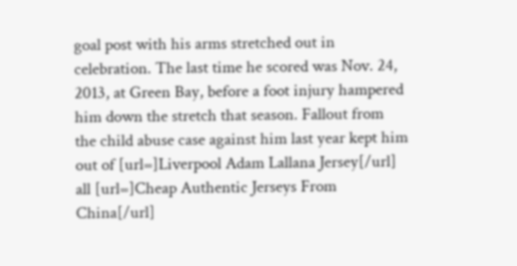goal post with his arms stretched out in celebration. The last time he scored was Nov. 24, 2013, at Green Bay, before a foot injury hampered him down the stretch that season. Fallout from the child abuse case against him last year kept him out of [url=]Liverpool Adam Lallana Jersey[/url] all [url=]Cheap Authentic Jerseys From China[/url]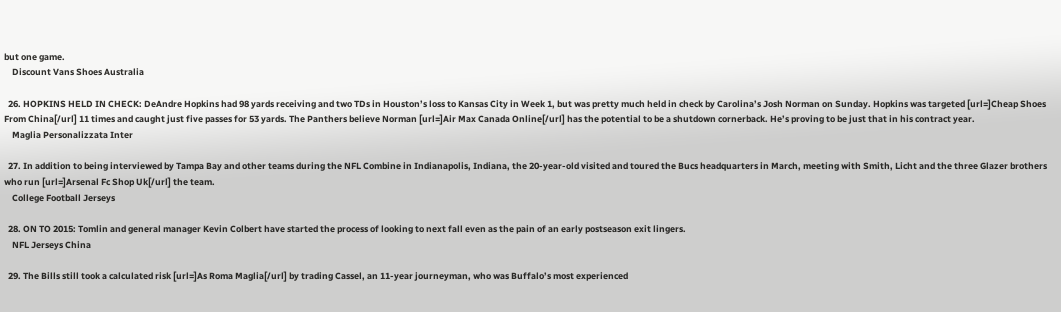but one game.
    Discount Vans Shoes Australia

  26. HOPKINS HELD IN CHECK: DeAndre Hopkins had 98 yards receiving and two TDs in Houston’s loss to Kansas City in Week 1, but was pretty much held in check by Carolina’s Josh Norman on Sunday. Hopkins was targeted [url=]Cheap Shoes From China[/url] 11 times and caught just five passes for 53 yards. The Panthers believe Norman [url=]Air Max Canada Online[/url] has the potential to be a shutdown cornerback. He’s proving to be just that in his contract year.
    Maglia Personalizzata Inter

  27. In addition to being interviewed by Tampa Bay and other teams during the NFL Combine in Indianapolis, Indiana, the 20-year-old visited and toured the Bucs headquarters in March, meeting with Smith, Licht and the three Glazer brothers who run [url=]Arsenal Fc Shop Uk[/url] the team.
    College Football Jerseys

  28. ON TO 2015: Tomlin and general manager Kevin Colbert have started the process of looking to next fall even as the pain of an early postseason exit lingers.
    NFL Jerseys China

  29. The Bills still took a calculated risk [url=]As Roma Maglia[/url] by trading Cassel, an 11-year journeyman, who was Buffalo’s most experienced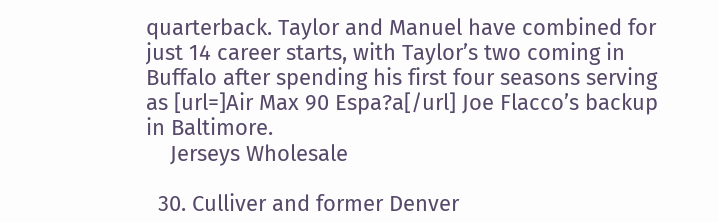quarterback. Taylor and Manuel have combined for just 14 career starts, with Taylor’s two coming in Buffalo after spending his first four seasons serving as [url=]Air Max 90 Espa?a[/url] Joe Flacco’s backup in Baltimore.
    Jerseys Wholesale

  30. Culliver and former Denver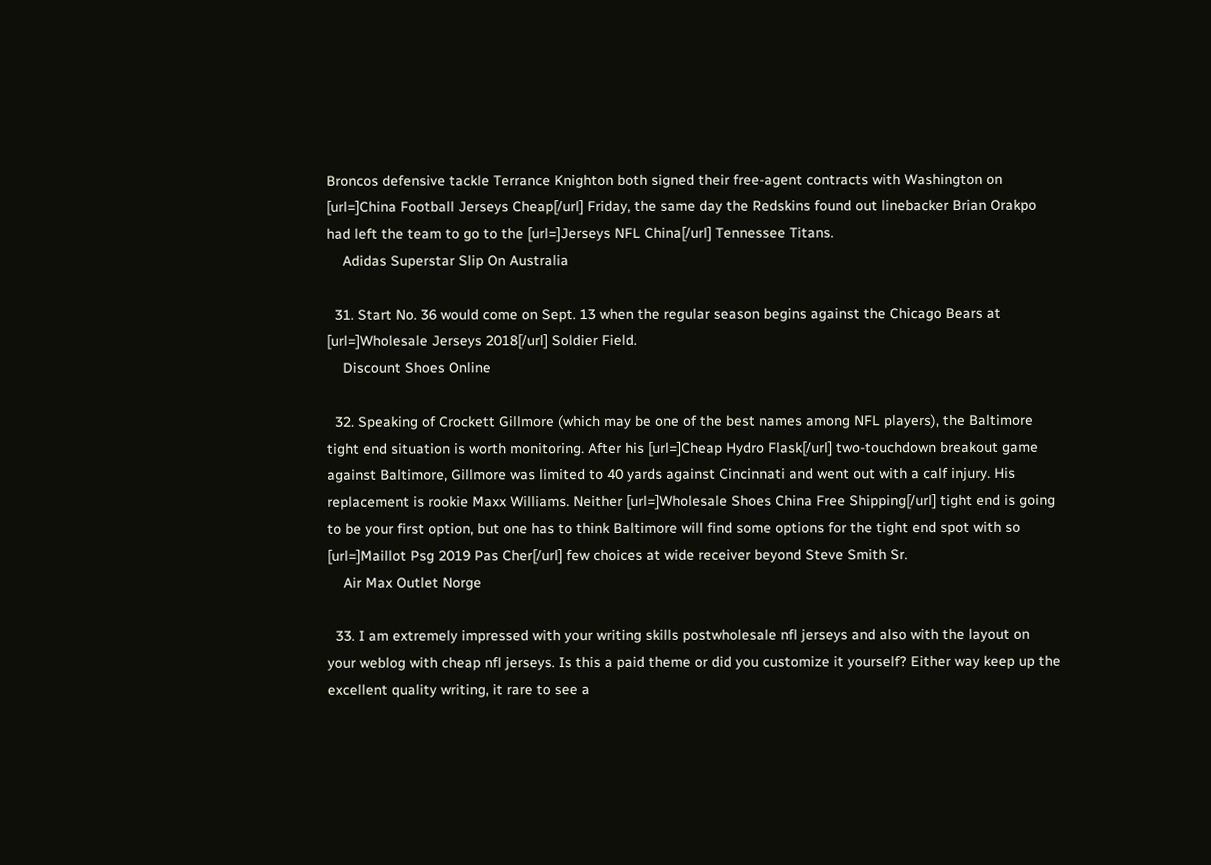Broncos defensive tackle Terrance Knighton both signed their free-agent contracts with Washington on [url=]China Football Jerseys Cheap[/url] Friday, the same day the Redskins found out linebacker Brian Orakpo had left the team to go to the [url=]Jerseys NFL China[/url] Tennessee Titans.
    Adidas Superstar Slip On Australia

  31. Start No. 36 would come on Sept. 13 when the regular season begins against the Chicago Bears at [url=]Wholesale Jerseys 2018[/url] Soldier Field.
    Discount Shoes Online

  32. Speaking of Crockett Gillmore (which may be one of the best names among NFL players), the Baltimore tight end situation is worth monitoring. After his [url=]Cheap Hydro Flask[/url] two-touchdown breakout game against Baltimore, Gillmore was limited to 40 yards against Cincinnati and went out with a calf injury. His replacement is rookie Maxx Williams. Neither [url=]Wholesale Shoes China Free Shipping[/url] tight end is going to be your first option, but one has to think Baltimore will find some options for the tight end spot with so [url=]Maillot Psg 2019 Pas Cher[/url] few choices at wide receiver beyond Steve Smith Sr.
    Air Max Outlet Norge

  33. I am extremely impressed with your writing skills postwholesale nfl jerseys and also with the layout on your weblog with cheap nfl jerseys. Is this a paid theme or did you customize it yourself? Either way keep up the excellent quality writing, it rare to see a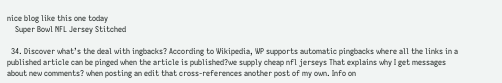nice blog like this one today
    Super Bowl NFL Jersey Stitched

  34. Discover what’s the deal with ingbacks? According to Wikipedia, WP supports automatic pingbacks where all the links in a published article can be pinged when the article is published?we supply cheap nfl jerseys That explains why I get messages about new comments? when posting an edit that cross-references another post of my own. Info on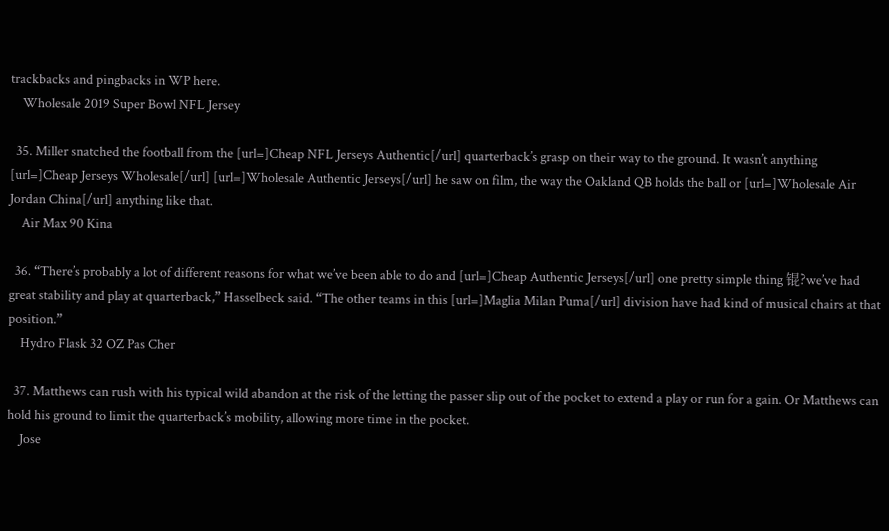trackbacks and pingbacks in WP here.
    Wholesale 2019 Super Bowl NFL Jersey

  35. Miller snatched the football from the [url=]Cheap NFL Jerseys Authentic[/url] quarterback’s grasp on their way to the ground. It wasn’t anything [url=]Cheap Jerseys Wholesale[/url] [url=]Wholesale Authentic Jerseys[/url] he saw on film, the way the Oakland QB holds the ball or [url=]Wholesale Air Jordan China[/url] anything like that.
    Air Max 90 Kina

  36. “There’s probably a lot of different reasons for what we’ve been able to do and [url=]Cheap Authentic Jerseys[/url] one pretty simple thing 锟?we’ve had great stability and play at quarterback,” Hasselbeck said. “The other teams in this [url=]Maglia Milan Puma[/url] division have had kind of musical chairs at that position.”
    Hydro Flask 32 OZ Pas Cher

  37. Matthews can rush with his typical wild abandon at the risk of the letting the passer slip out of the pocket to extend a play or run for a gain. Or Matthews can hold his ground to limit the quarterback’s mobility, allowing more time in the pocket.
    Jose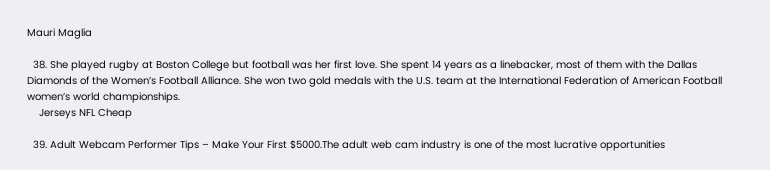Mauri Maglia

  38. She played rugby at Boston College but football was her first love. She spent 14 years as a linebacker, most of them with the Dallas Diamonds of the Women’s Football Alliance. She won two gold medals with the U.S. team at the International Federation of American Football women’s world championships.
    Jerseys NFL Cheap

  39. Adult Webcam Performer Tips – Make Your First $5000.The adult web cam industry is one of the most lucrative opportunities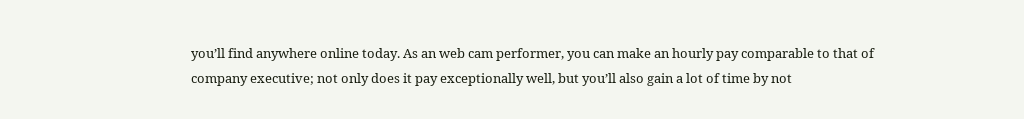you’ll find anywhere online today. As an web cam performer, you can make an hourly pay comparable to that of company executive; not only does it pay exceptionally well, but you’ll also gain a lot of time by not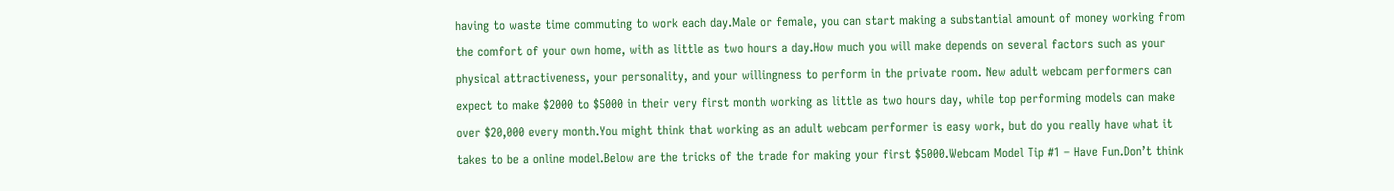having to waste time commuting to work each day.Male or female, you can start making a substantial amount of money working from the comfort of your own home, with as little as two hours a day.How much you will make depends on several factors such as your physical attractiveness, your personality, and your willingness to perform in the private room. New adult webcam performers can expect to make $2000 to $5000 in their very first month working as little as two hours day, while top performing models can make over $20,000 every month.You might think that working as an adult webcam performer is easy work, but do you really have what it takes to be a online model.Below are the tricks of the trade for making your first $5000.Webcam Model Tip #1 – Have Fun.Don’t think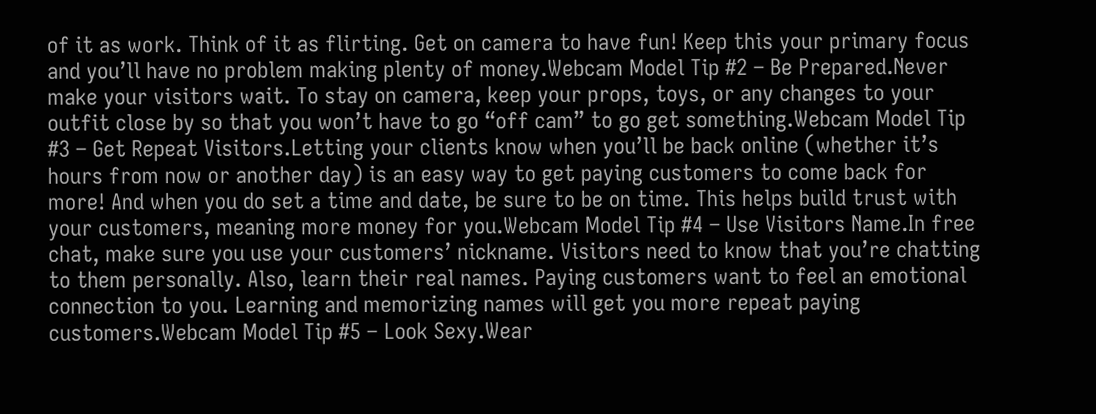of it as work. Think of it as flirting. Get on camera to have fun! Keep this your primary focus and you’ll have no problem making plenty of money.Webcam Model Tip #2 – Be Prepared.Never make your visitors wait. To stay on camera, keep your props, toys, or any changes to your outfit close by so that you won’t have to go “off cam” to go get something.Webcam Model Tip #3 – Get Repeat Visitors.Letting your clients know when you’ll be back online (whether it’s hours from now or another day) is an easy way to get paying customers to come back for more! And when you do set a time and date, be sure to be on time. This helps build trust with your customers, meaning more money for you.Webcam Model Tip #4 – Use Visitors Name.In free chat, make sure you use your customers’ nickname. Visitors need to know that you’re chatting to them personally. Also, learn their real names. Paying customers want to feel an emotional connection to you. Learning and memorizing names will get you more repeat paying customers.Webcam Model Tip #5 – Look Sexy.Wear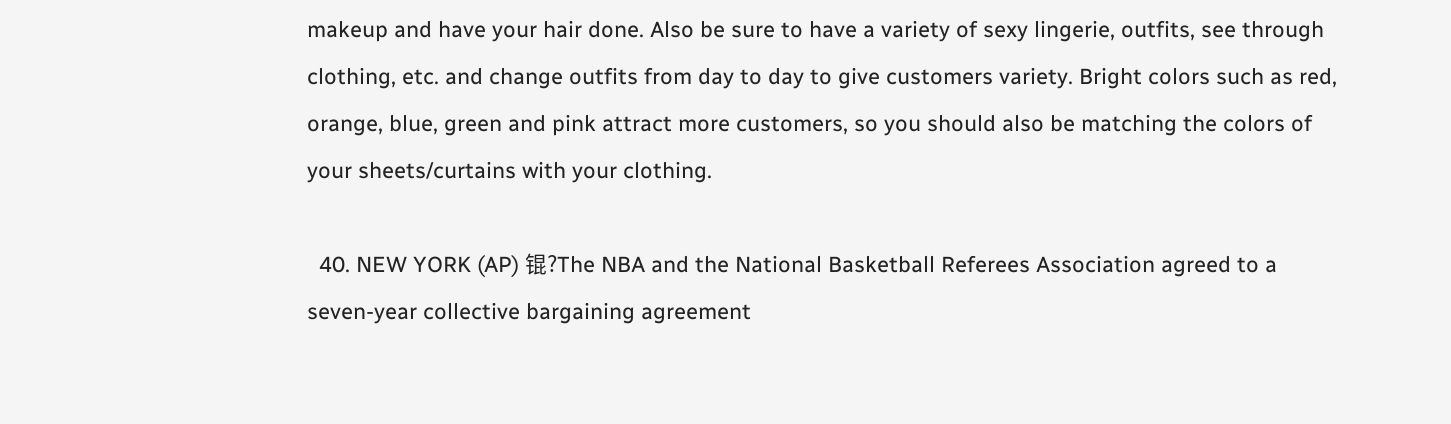makeup and have your hair done. Also be sure to have a variety of sexy lingerie, outfits, see through clothing, etc. and change outfits from day to day to give customers variety. Bright colors such as red, orange, blue, green and pink attract more customers, so you should also be matching the colors of your sheets/curtains with your clothing.

  40. NEW YORK (AP) 锟?The NBA and the National Basketball Referees Association agreed to a seven-year collective bargaining agreement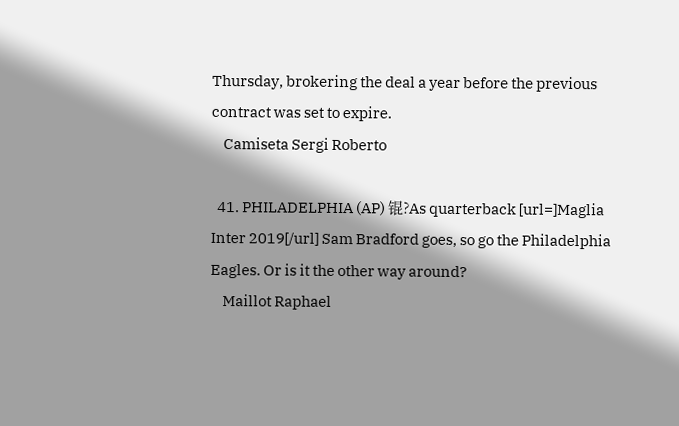Thursday, brokering the deal a year before the previous contract was set to expire.
    Camiseta Sergi Roberto

  41. PHILADELPHIA (AP) 锟?As quarterback [url=]Maglia Inter 2019[/url] Sam Bradford goes, so go the Philadelphia Eagles. Or is it the other way around?
    Maillot Raphael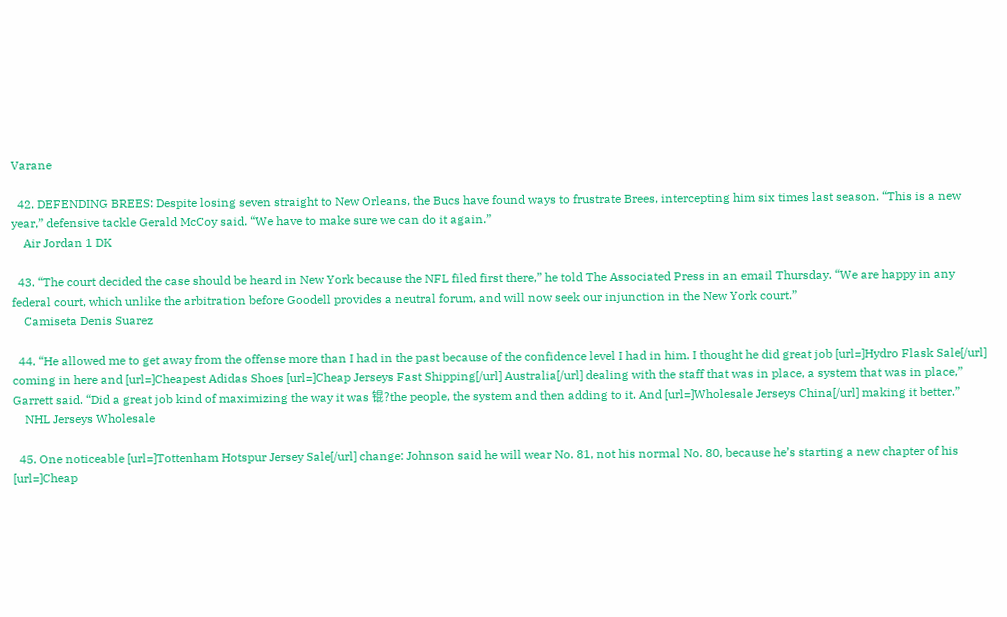Varane

  42. DEFENDING BREES: Despite losing seven straight to New Orleans, the Bucs have found ways to frustrate Brees, intercepting him six times last season. “This is a new year,” defensive tackle Gerald McCoy said. “We have to make sure we can do it again.”
    Air Jordan 1 DK

  43. “The court decided the case should be heard in New York because the NFL filed first there,” he told The Associated Press in an email Thursday. “We are happy in any federal court, which unlike the arbitration before Goodell provides a neutral forum, and will now seek our injunction in the New York court.”
    Camiseta Denis Suarez

  44. “He allowed me to get away from the offense more than I had in the past because of the confidence level I had in him. I thought he did great job [url=]Hydro Flask Sale[/url] coming in here and [url=]Cheapest Adidas Shoes [url=]Cheap Jerseys Fast Shipping[/url] Australia[/url] dealing with the staff that was in place, a system that was in place,” Garrett said. “Did a great job kind of maximizing the way it was 锟?the people, the system and then adding to it. And [url=]Wholesale Jerseys China[/url] making it better.”
    NHL Jerseys Wholesale

  45. One noticeable [url=]Tottenham Hotspur Jersey Sale[/url] change: Johnson said he will wear No. 81, not his normal No. 80, because he’s starting a new chapter of his [url=]Cheap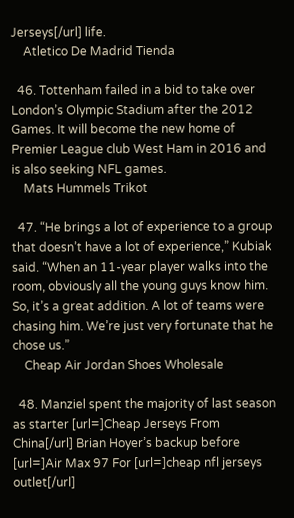Jerseys[/url] life.
    Atletico De Madrid Tienda

  46. Tottenham failed in a bid to take over London’s Olympic Stadium after the 2012 Games. It will become the new home of Premier League club West Ham in 2016 and is also seeking NFL games.
    Mats Hummels Trikot

  47. “He brings a lot of experience to a group that doesn’t have a lot of experience,” Kubiak said. “When an 11-year player walks into the room, obviously all the young guys know him. So, it’s a great addition. A lot of teams were chasing him. We’re just very fortunate that he chose us.”
    Cheap Air Jordan Shoes Wholesale

  48. Manziel spent the majority of last season as starter [url=]Cheap Jerseys From China[/url] Brian Hoyer’s backup before [url=]Air Max 97 For [url=]cheap nfl jerseys outlet[/url]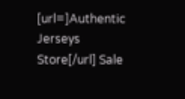[url=]Authentic Jerseys Store[/url] Sale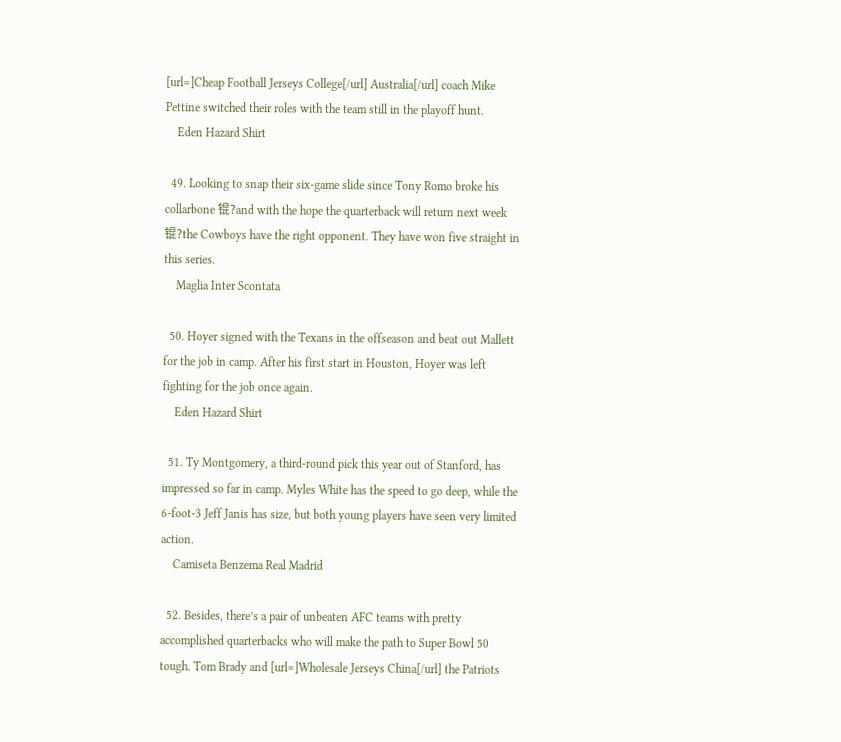[url=]Cheap Football Jerseys College[/url] Australia[/url] coach Mike Pettine switched their roles with the team still in the playoff hunt.
    Eden Hazard Shirt

  49. Looking to snap their six-game slide since Tony Romo broke his collarbone 锟?and with the hope the quarterback will return next week 锟?the Cowboys have the right opponent. They have won five straight in this series.
    Maglia Inter Scontata

  50. Hoyer signed with the Texans in the offseason and beat out Mallett for the job in camp. After his first start in Houston, Hoyer was left fighting for the job once again.
    Eden Hazard Shirt

  51. Ty Montgomery, a third-round pick this year out of Stanford, has impressed so far in camp. Myles White has the speed to go deep, while the 6-foot-3 Jeff Janis has size, but both young players have seen very limited action.
    Camiseta Benzema Real Madrid

  52. Besides, there’s a pair of unbeaten AFC teams with pretty accomplished quarterbacks who will make the path to Super Bowl 50 tough. Tom Brady and [url=]Wholesale Jerseys China[/url] the Patriots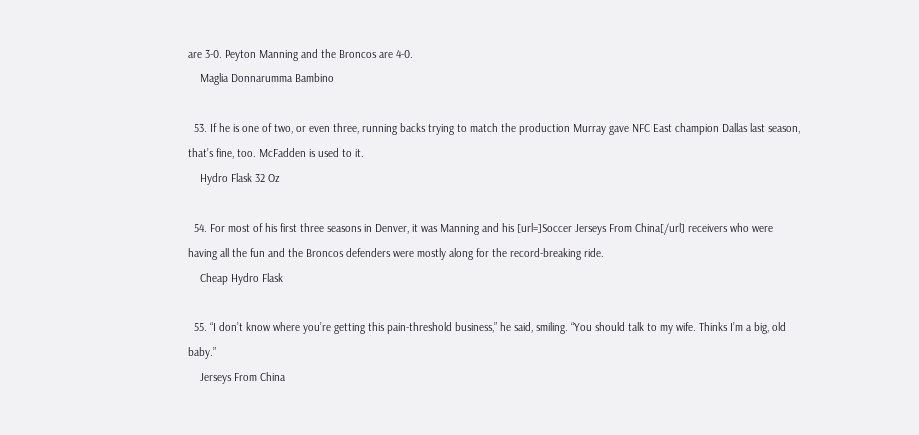are 3-0. Peyton Manning and the Broncos are 4-0.
    Maglia Donnarumma Bambino

  53. If he is one of two, or even three, running backs trying to match the production Murray gave NFC East champion Dallas last season, that’s fine, too. McFadden is used to it.
    Hydro Flask 32 Oz

  54. For most of his first three seasons in Denver, it was Manning and his [url=]Soccer Jerseys From China[/url] receivers who were having all the fun and the Broncos defenders were mostly along for the record-breaking ride.
    Cheap Hydro Flask

  55. “I don’t know where you’re getting this pain-threshold business,” he said, smiling. “You should talk to my wife. Thinks I’m a big, old baby.”
    Jerseys From China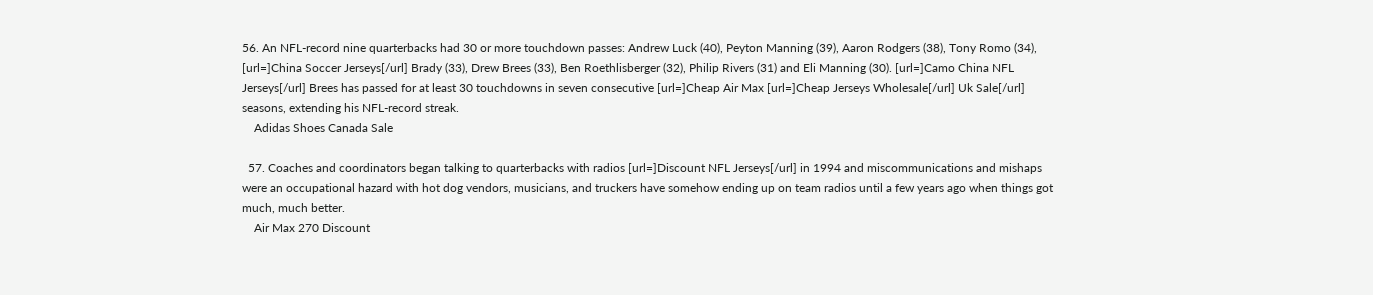56. An NFL-record nine quarterbacks had 30 or more touchdown passes: Andrew Luck (40), Peyton Manning (39), Aaron Rodgers (38), Tony Romo (34), [url=]China Soccer Jerseys[/url] Brady (33), Drew Brees (33), Ben Roethlisberger (32), Philip Rivers (31) and Eli Manning (30). [url=]Camo China NFL Jerseys[/url] Brees has passed for at least 30 touchdowns in seven consecutive [url=]Cheap Air Max [url=]Cheap Jerseys Wholesale[/url] Uk Sale[/url] seasons, extending his NFL-record streak.
    Adidas Shoes Canada Sale

  57. Coaches and coordinators began talking to quarterbacks with radios [url=]Discount NFL Jerseys[/url] in 1994 and miscommunications and mishaps were an occupational hazard with hot dog vendors, musicians, and truckers have somehow ending up on team radios until a few years ago when things got much, much better.
    Air Max 270 Discount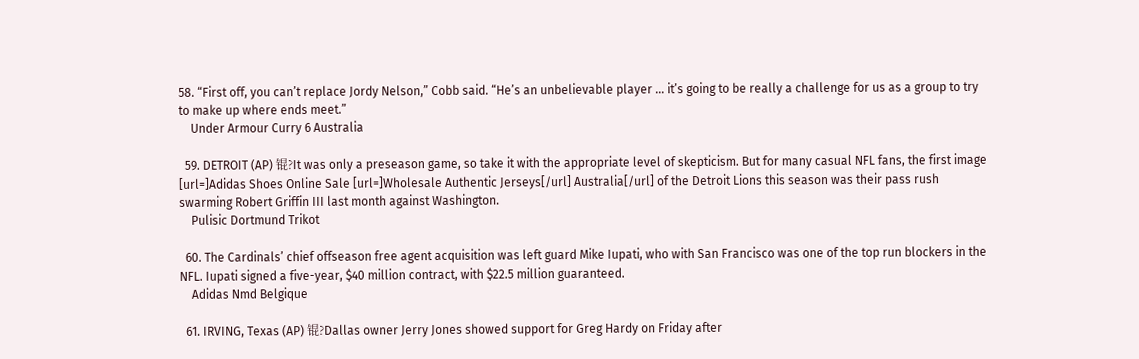58. “First off, you can’t replace Jordy Nelson,” Cobb said. “He’s an unbelievable player … it’s going to be really a challenge for us as a group to try to make up where ends meet.”
    Under Armour Curry 6 Australia

  59. DETROIT (AP) 锟?It was only a preseason game, so take it with the appropriate level of skepticism. But for many casual NFL fans, the first image [url=]Adidas Shoes Online Sale [url=]Wholesale Authentic Jerseys[/url] Australia[/url] of the Detroit Lions this season was their pass rush swarming Robert Griffin III last month against Washington.
    Pulisic Dortmund Trikot

  60. The Cardinals’ chief offseason free agent acquisition was left guard Mike Iupati, who with San Francisco was one of the top run blockers in the NFL. Iupati signed a five-year, $40 million contract, with $22.5 million guaranteed.
    Adidas Nmd Belgique

  61. IRVING, Texas (AP) 锟?Dallas owner Jerry Jones showed support for Greg Hardy on Friday after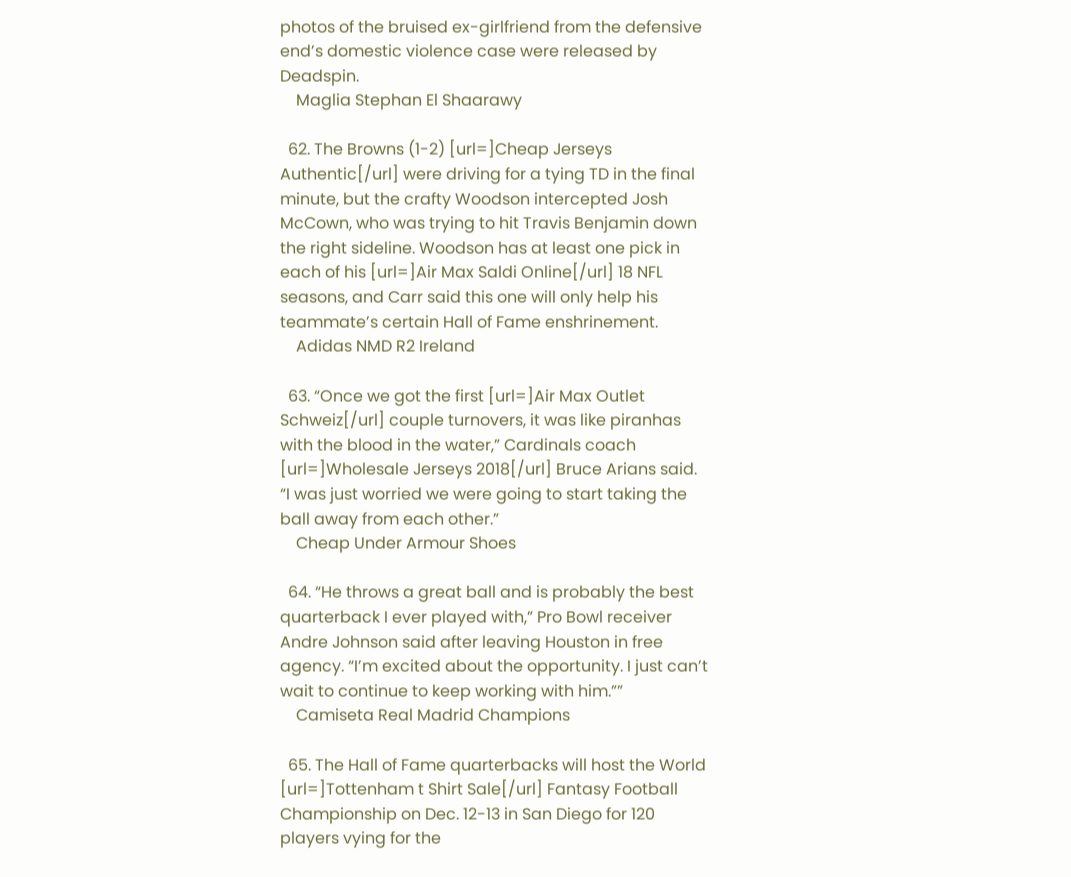photos of the bruised ex-girlfriend from the defensive end’s domestic violence case were released by Deadspin.
    Maglia Stephan El Shaarawy

  62. The Browns (1-2) [url=]Cheap Jerseys Authentic[/url] were driving for a tying TD in the final minute, but the crafty Woodson intercepted Josh McCown, who was trying to hit Travis Benjamin down the right sideline. Woodson has at least one pick in each of his [url=]Air Max Saldi Online[/url] 18 NFL seasons, and Carr said this one will only help his teammate’s certain Hall of Fame enshrinement.
    Adidas NMD R2 Ireland

  63. “Once we got the first [url=]Air Max Outlet Schweiz[/url] couple turnovers, it was like piranhas with the blood in the water,” Cardinals coach [url=]Wholesale Jerseys 2018[/url] Bruce Arians said. “I was just worried we were going to start taking the ball away from each other.”
    Cheap Under Armour Shoes

  64. “He throws a great ball and is probably the best quarterback I ever played with,” Pro Bowl receiver Andre Johnson said after leaving Houston in free agency. “I’m excited about the opportunity. I just can’t wait to continue to keep working with him.””
    Camiseta Real Madrid Champions

  65. The Hall of Fame quarterbacks will host the World [url=]Tottenham t Shirt Sale[/url] Fantasy Football Championship on Dec. 12-13 in San Diego for 120 players vying for the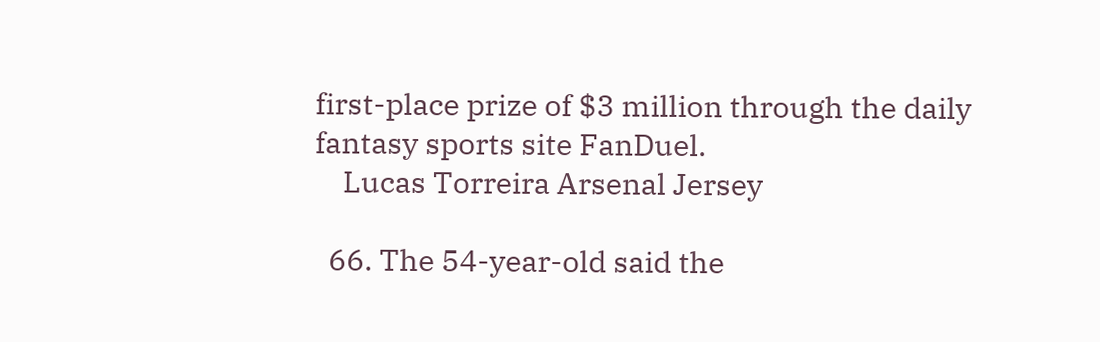first-place prize of $3 million through the daily fantasy sports site FanDuel.
    Lucas Torreira Arsenal Jersey

  66. The 54-year-old said the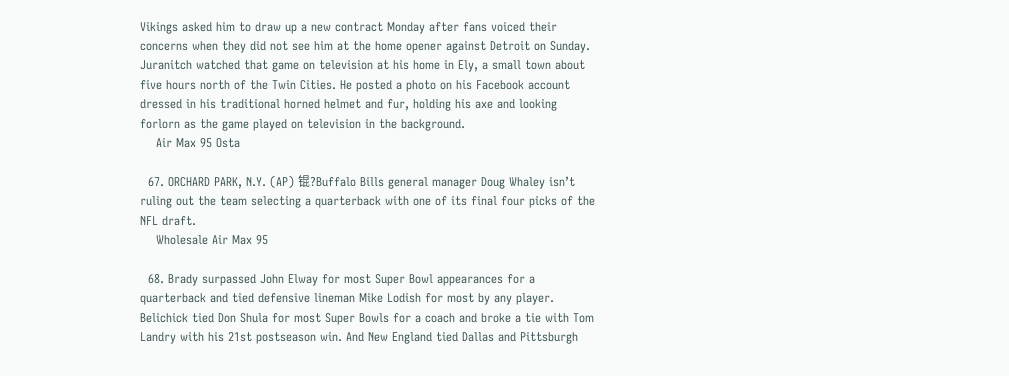Vikings asked him to draw up a new contract Monday after fans voiced their concerns when they did not see him at the home opener against Detroit on Sunday. Juranitch watched that game on television at his home in Ely, a small town about five hours north of the Twin Cities. He posted a photo on his Facebook account dressed in his traditional horned helmet and fur, holding his axe and looking forlorn as the game played on television in the background.
    Air Max 95 Osta

  67. ORCHARD PARK, N.Y. (AP) 锟?Buffalo Bills general manager Doug Whaley isn’t ruling out the team selecting a quarterback with one of its final four picks of the NFL draft.
    Wholesale Air Max 95

  68. Brady surpassed John Elway for most Super Bowl appearances for a quarterback and tied defensive lineman Mike Lodish for most by any player. Belichick tied Don Shula for most Super Bowls for a coach and broke a tie with Tom Landry with his 21st postseason win. And New England tied Dallas and Pittsburgh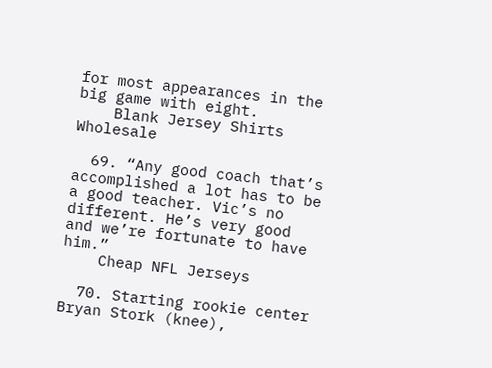for most appearances in the big game with eight.
    Blank Jersey Shirts Wholesale

  69. “Any good coach that’s accomplished a lot has to be a good teacher. Vic’s no different. He’s very good and we’re fortunate to have him.”
    Cheap NFL Jerseys

  70. Starting rookie center Bryan Stork (knee),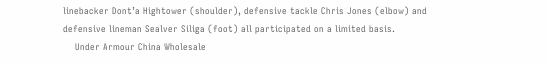linebacker Dont’a Hightower (shoulder), defensive tackle Chris Jones (elbow) and defensive lineman Sealver Siliga (foot) all participated on a limited basis.
    Under Armour China Wholesale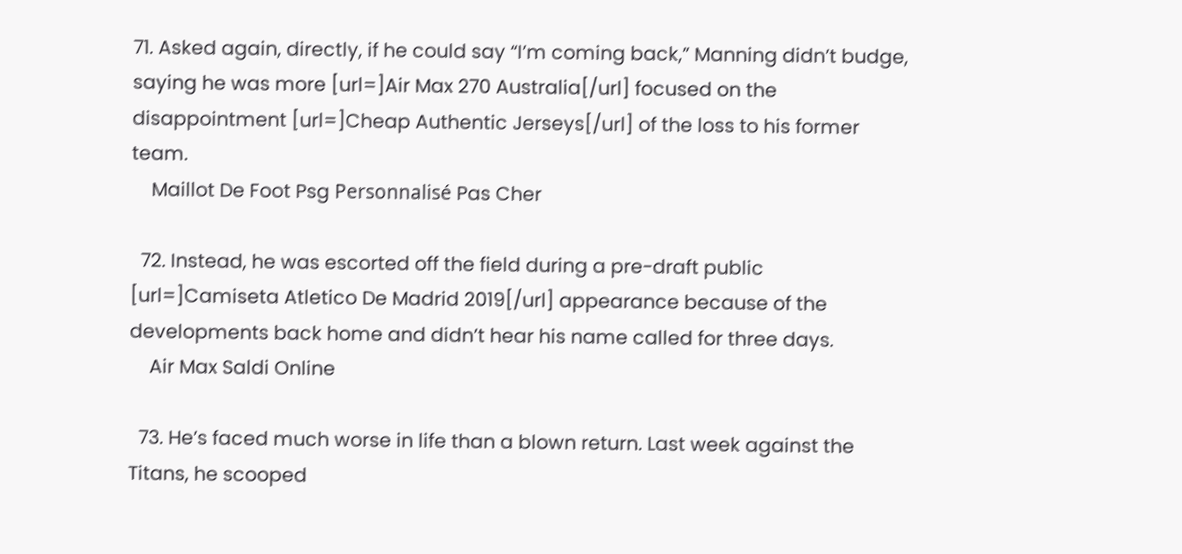71. Asked again, directly, if he could say “I’m coming back,” Manning didn’t budge, saying he was more [url=]Air Max 270 Australia[/url] focused on the disappointment [url=]Cheap Authentic Jerseys[/url] of the loss to his former team.
    Maillot De Foot Psg Personnalisé Pas Cher

  72. Instead, he was escorted off the field during a pre-draft public [url=]Camiseta Atletico De Madrid 2019[/url] appearance because of the developments back home and didn’t hear his name called for three days.
    Air Max Saldi Online

  73. He’s faced much worse in life than a blown return. Last week against the Titans, he scooped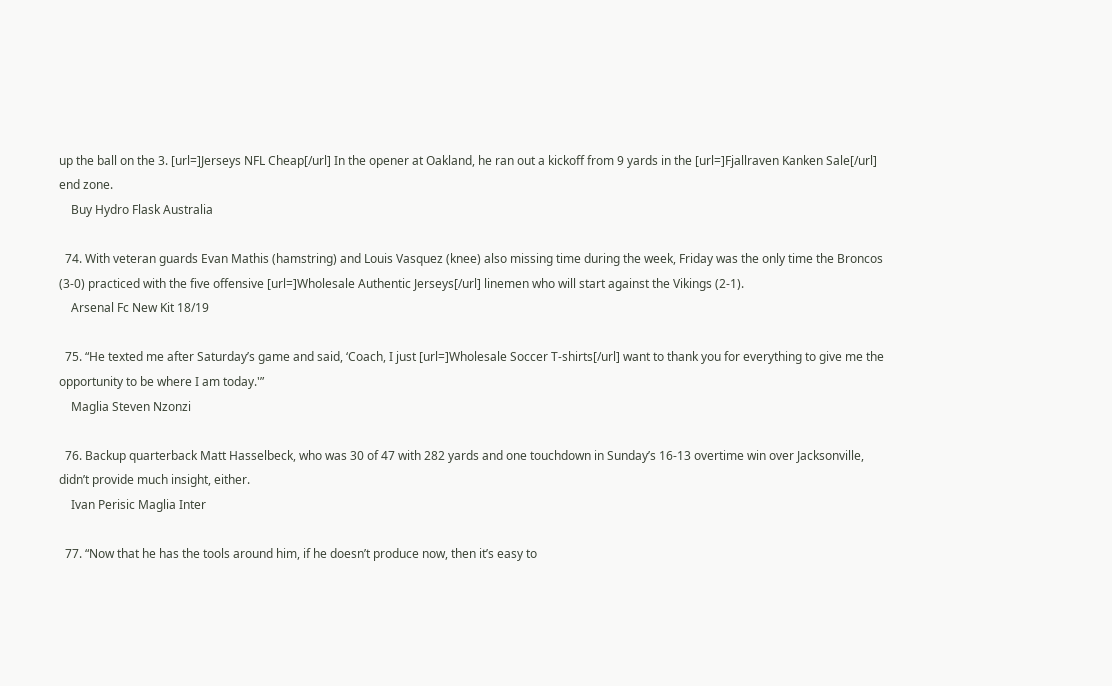up the ball on the 3. [url=]Jerseys NFL Cheap[/url] In the opener at Oakland, he ran out a kickoff from 9 yards in the [url=]Fjallraven Kanken Sale[/url] end zone.
    Buy Hydro Flask Australia

  74. With veteran guards Evan Mathis (hamstring) and Louis Vasquez (knee) also missing time during the week, Friday was the only time the Broncos (3-0) practiced with the five offensive [url=]Wholesale Authentic Jerseys[/url] linemen who will start against the Vikings (2-1).
    Arsenal Fc New Kit 18/19

  75. “He texted me after Saturday’s game and said, ‘Coach, I just [url=]Wholesale Soccer T-shirts[/url] want to thank you for everything to give me the opportunity to be where I am today.'”
    Maglia Steven Nzonzi

  76. Backup quarterback Matt Hasselbeck, who was 30 of 47 with 282 yards and one touchdown in Sunday’s 16-13 overtime win over Jacksonville, didn’t provide much insight, either.
    Ivan Perisic Maglia Inter

  77. “Now that he has the tools around him, if he doesn’t produce now, then it’s easy to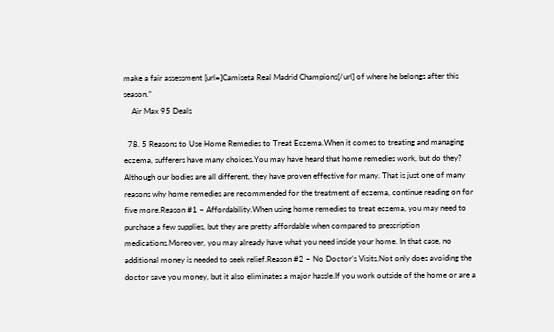make a fair assessment [url=]Camiseta Real Madrid Champions[/url] of where he belongs after this season.”
    Air Max 95 Deals

  78. 5 Reasons to Use Home Remedies to Treat Eczema.When it comes to treating and managing eczema, sufferers have many choices.You may have heard that home remedies work, but do they? Although our bodies are all different, they have proven effective for many. That is just one of many reasons why home remedies are recommended for the treatment of eczema, continue reading on for five more.Reason #1 – Affordability.When using home remedies to treat eczema, you may need to purchase a few supplies, but they are pretty affordable when compared to prescription medications.Moreover, you may already have what you need inside your home. In that case, no additional money is needed to seek relief.Reason #2 – No Doctor’s Visits.Not only does avoiding the doctor save you money, but it also eliminates a major hassle.If you work outside of the home or are a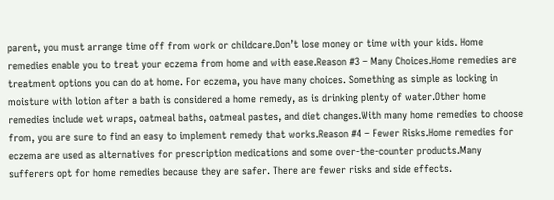parent, you must arrange time off from work or childcare.Don’t lose money or time with your kids. Home remedies enable you to treat your eczema from home and with ease.Reason #3 – Many Choices.Home remedies are treatment options you can do at home. For eczema, you have many choices. Something as simple as locking in moisture with lotion after a bath is considered a home remedy, as is drinking plenty of water.Other home remedies include wet wraps, oatmeal baths, oatmeal pastes, and diet changes.With many home remedies to choose from, you are sure to find an easy to implement remedy that works.Reason #4 – Fewer Risks.Home remedies for eczema are used as alternatives for prescription medications and some over-the-counter products.Many sufferers opt for home remedies because they are safer. There are fewer risks and side effects.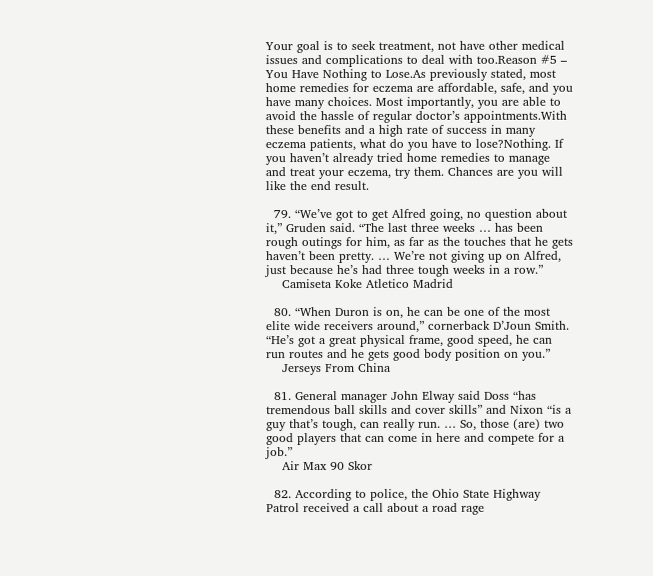Your goal is to seek treatment, not have other medical issues and complications to deal with too.Reason #5 – You Have Nothing to Lose.As previously stated, most home remedies for eczema are affordable, safe, and you have many choices. Most importantly, you are able to avoid the hassle of regular doctor’s appointments.With these benefits and a high rate of success in many eczema patients, what do you have to lose?Nothing. If you haven’t already tried home remedies to manage and treat your eczema, try them. Chances are you will like the end result.

  79. “We’ve got to get Alfred going, no question about it,” Gruden said. “The last three weeks … has been rough outings for him, as far as the touches that he gets haven’t been pretty. … We’re not giving up on Alfred, just because he’s had three tough weeks in a row.”
    Camiseta Koke Atletico Madrid

  80. “When Duron is on, he can be one of the most elite wide receivers around,” cornerback D’Joun Smith. “He’s got a great physical frame, good speed, he can run routes and he gets good body position on you.”
    Jerseys From China

  81. General manager John Elway said Doss “has tremendous ball skills and cover skills” and Nixon “is a guy that’s tough, can really run. … So, those (are) two good players that can come in here and compete for a job.”
    Air Max 90 Skor

  82. According to police, the Ohio State Highway Patrol received a call about a road rage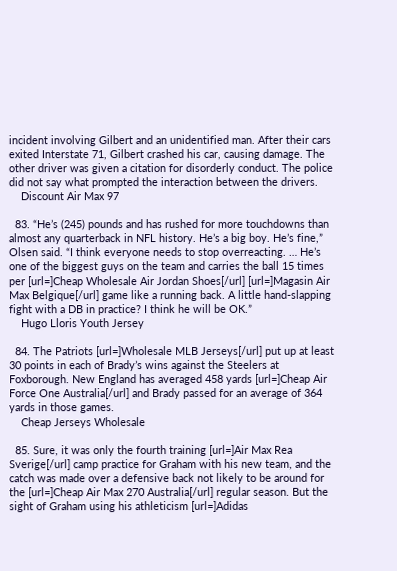incident involving Gilbert and an unidentified man. After their cars exited Interstate 71, Gilbert crashed his car, causing damage. The other driver was given a citation for disorderly conduct. The police did not say what prompted the interaction between the drivers.
    Discount Air Max 97

  83. “He’s (245) pounds and has rushed for more touchdowns than almost any quarterback in NFL history. He’s a big boy. He’s fine,” Olsen said. “I think everyone needs to stop overreacting. … He’s one of the biggest guys on the team and carries the ball 15 times per [url=]Cheap Wholesale Air Jordan Shoes[/url] [url=]Magasin Air Max Belgique[/url] game like a running back. A little hand-slapping fight with a DB in practice? I think he will be OK.”
    Hugo Lloris Youth Jersey

  84. The Patriots [url=]Wholesale MLB Jerseys[/url] put up at least 30 points in each of Brady’s wins against the Steelers at Foxborough. New England has averaged 458 yards [url=]Cheap Air Force One Australia[/url] and Brady passed for an average of 364 yards in those games.
    Cheap Jerseys Wholesale

  85. Sure, it was only the fourth training [url=]Air Max Rea Sverige[/url] camp practice for Graham with his new team, and the catch was made over a defensive back not likely to be around for the [url=]Cheap Air Max 270 Australia[/url] regular season. But the sight of Graham using his athleticism [url=]Adidas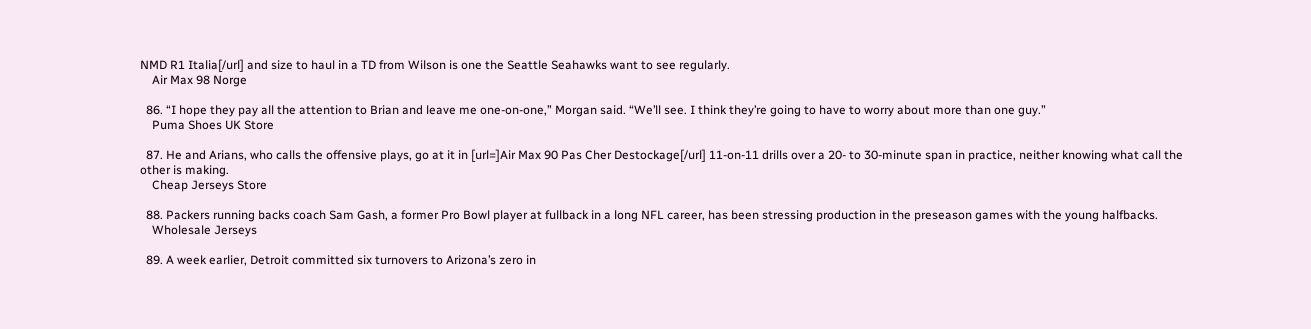NMD R1 Italia[/url] and size to haul in a TD from Wilson is one the Seattle Seahawks want to see regularly.
    Air Max 98 Norge

  86. “I hope they pay all the attention to Brian and leave me one-on-one,” Morgan said. “We’ll see. I think they’re going to have to worry about more than one guy.”
    Puma Shoes UK Store

  87. He and Arians, who calls the offensive plays, go at it in [url=]Air Max 90 Pas Cher Destockage[/url] 11-on-11 drills over a 20- to 30-minute span in practice, neither knowing what call the other is making.
    Cheap Jerseys Store

  88. Packers running backs coach Sam Gash, a former Pro Bowl player at fullback in a long NFL career, has been stressing production in the preseason games with the young halfbacks.
    Wholesale Jerseys

  89. A week earlier, Detroit committed six turnovers to Arizona’s zero in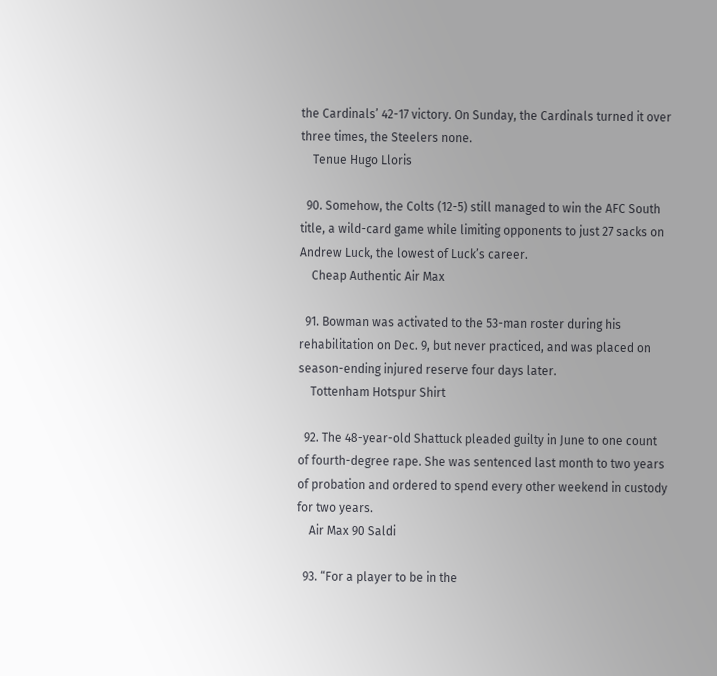the Cardinals’ 42-17 victory. On Sunday, the Cardinals turned it over three times, the Steelers none.
    Tenue Hugo Lloris

  90. Somehow, the Colts (12-5) still managed to win the AFC South title, a wild-card game while limiting opponents to just 27 sacks on Andrew Luck, the lowest of Luck’s career.
    Cheap Authentic Air Max

  91. Bowman was activated to the 53-man roster during his rehabilitation on Dec. 9, but never practiced, and was placed on season-ending injured reserve four days later.
    Tottenham Hotspur Shirt

  92. The 48-year-old Shattuck pleaded guilty in June to one count of fourth-degree rape. She was sentenced last month to two years of probation and ordered to spend every other weekend in custody for two years.
    Air Max 90 Saldi

  93. “For a player to be in the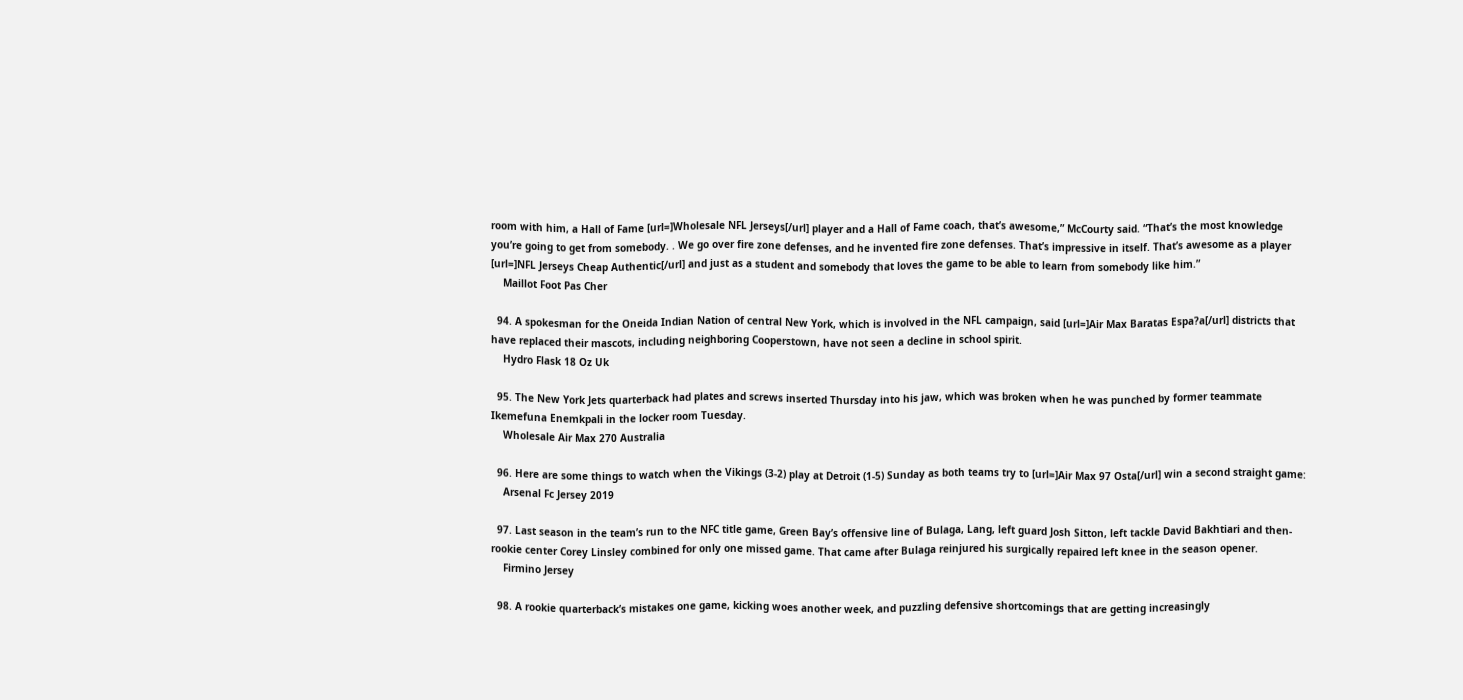room with him, a Hall of Fame [url=]Wholesale NFL Jerseys[/url] player and a Hall of Fame coach, that’s awesome,” McCourty said. “That’s the most knowledge you’re going to get from somebody. . We go over fire zone defenses, and he invented fire zone defenses. That’s impressive in itself. That’s awesome as a player [url=]NFL Jerseys Cheap Authentic[/url] and just as a student and somebody that loves the game to be able to learn from somebody like him.”
    Maillot Foot Pas Cher

  94. A spokesman for the Oneida Indian Nation of central New York, which is involved in the NFL campaign, said [url=]Air Max Baratas Espa?a[/url] districts that have replaced their mascots, including neighboring Cooperstown, have not seen a decline in school spirit.
    Hydro Flask 18 Oz Uk

  95. The New York Jets quarterback had plates and screws inserted Thursday into his jaw, which was broken when he was punched by former teammate Ikemefuna Enemkpali in the locker room Tuesday.
    Wholesale Air Max 270 Australia

  96. Here are some things to watch when the Vikings (3-2) play at Detroit (1-5) Sunday as both teams try to [url=]Air Max 97 Osta[/url] win a second straight game:
    Arsenal Fc Jersey 2019

  97. Last season in the team’s run to the NFC title game, Green Bay’s offensive line of Bulaga, Lang, left guard Josh Sitton, left tackle David Bakhtiari and then-rookie center Corey Linsley combined for only one missed game. That came after Bulaga reinjured his surgically repaired left knee in the season opener.
    Firmino Jersey

  98. A rookie quarterback’s mistakes one game, kicking woes another week, and puzzling defensive shortcomings that are getting increasingly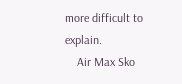more difficult to explain.
    Air Max Sko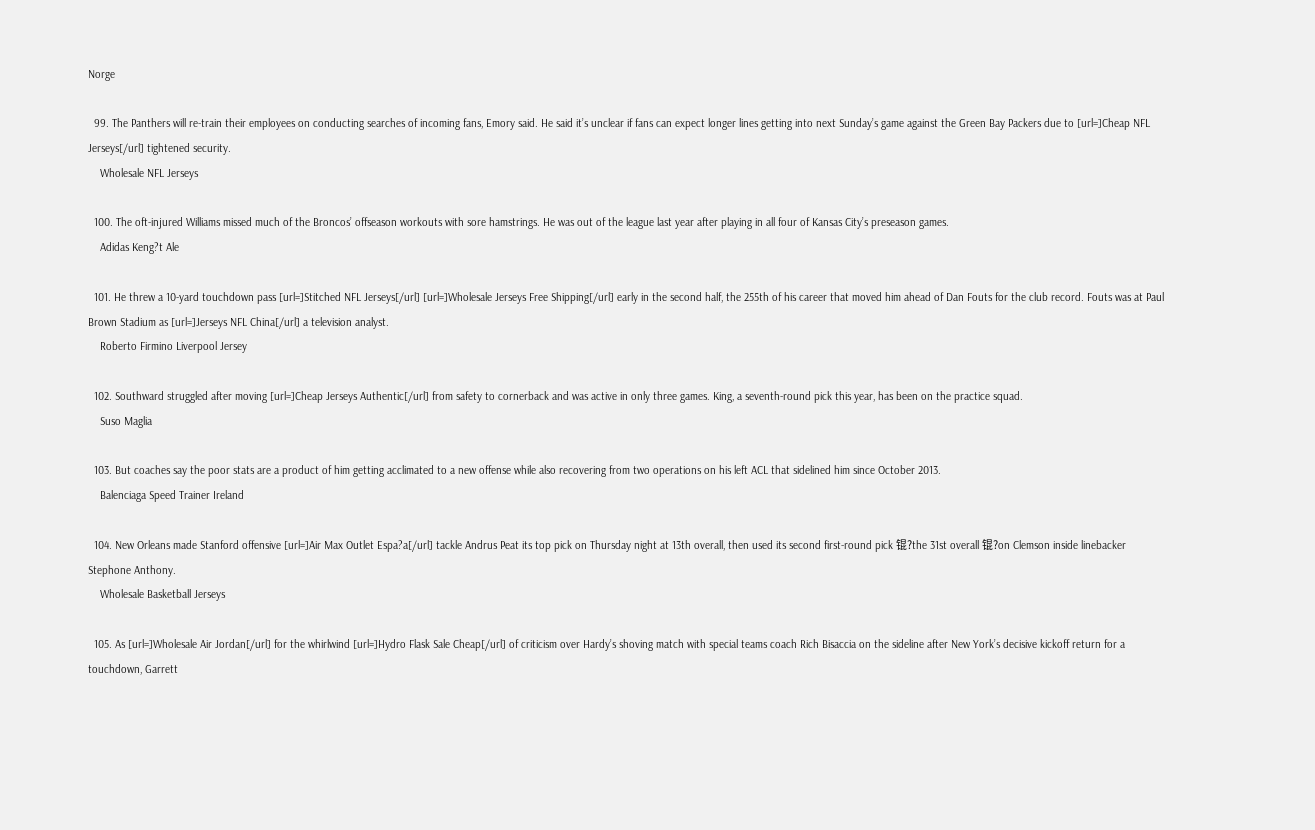Norge

  99. The Panthers will re-train their employees on conducting searches of incoming fans, Emory said. He said it’s unclear if fans can expect longer lines getting into next Sunday’s game against the Green Bay Packers due to [url=]Cheap NFL Jerseys[/url] tightened security.
    Wholesale NFL Jerseys

  100. The oft-injured Williams missed much of the Broncos’ offseason workouts with sore hamstrings. He was out of the league last year after playing in all four of Kansas City’s preseason games.
    Adidas Keng?t Ale

  101. He threw a 10-yard touchdown pass [url=]Stitched NFL Jerseys[/url] [url=]Wholesale Jerseys Free Shipping[/url] early in the second half, the 255th of his career that moved him ahead of Dan Fouts for the club record. Fouts was at Paul Brown Stadium as [url=]Jerseys NFL China[/url] a television analyst.
    Roberto Firmino Liverpool Jersey

  102. Southward struggled after moving [url=]Cheap Jerseys Authentic[/url] from safety to cornerback and was active in only three games. King, a seventh-round pick this year, has been on the practice squad.
    Suso Maglia

  103. But coaches say the poor stats are a product of him getting acclimated to a new offense while also recovering from two operations on his left ACL that sidelined him since October 2013.
    Balenciaga Speed Trainer Ireland

  104. New Orleans made Stanford offensive [url=]Air Max Outlet Espa?a[/url] tackle Andrus Peat its top pick on Thursday night at 13th overall, then used its second first-round pick 锟?the 31st overall 锟?on Clemson inside linebacker Stephone Anthony.
    Wholesale Basketball Jerseys

  105. As [url=]Wholesale Air Jordan[/url] for the whirlwind [url=]Hydro Flask Sale Cheap[/url] of criticism over Hardy’s shoving match with special teams coach Rich Bisaccia on the sideline after New York’s decisive kickoff return for a touchdown, Garrett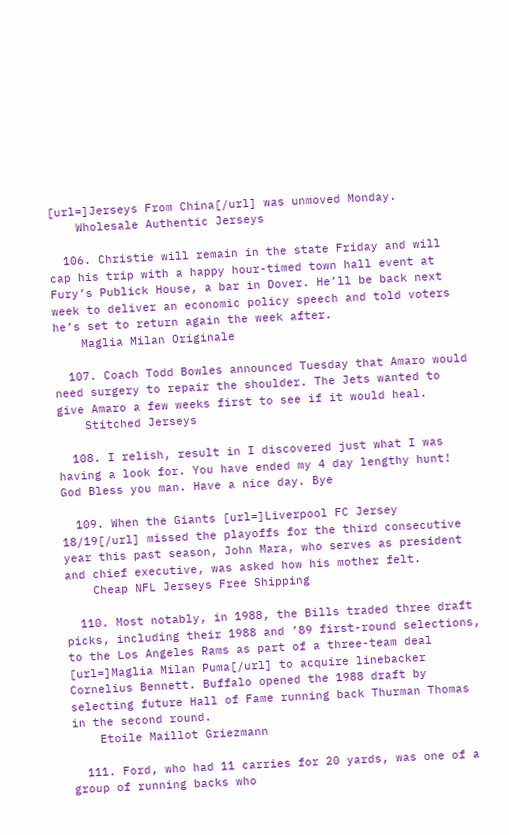[url=]Jerseys From China[/url] was unmoved Monday.
    Wholesale Authentic Jerseys

  106. Christie will remain in the state Friday and will cap his trip with a happy hour-timed town hall event at Fury’s Publick House, a bar in Dover. He’ll be back next week to deliver an economic policy speech and told voters he’s set to return again the week after.
    Maglia Milan Originale

  107. Coach Todd Bowles announced Tuesday that Amaro would need surgery to repair the shoulder. The Jets wanted to give Amaro a few weeks first to see if it would heal.
    Stitched Jerseys

  108. I relish, result in I discovered just what I was having a look for. You have ended my 4 day lengthy hunt! God Bless you man. Have a nice day. Bye

  109. When the Giants [url=]Liverpool FC Jersey 18/19[/url] missed the playoffs for the third consecutive year this past season, John Mara, who serves as president and chief executive, was asked how his mother felt.
    Cheap NFL Jerseys Free Shipping

  110. Most notably, in 1988, the Bills traded three draft picks, including their 1988 and ’89 first-round selections, to the Los Angeles Rams as part of a three-team deal [url=]Maglia Milan Puma[/url] to acquire linebacker Cornelius Bennett. Buffalo opened the 1988 draft by selecting future Hall of Fame running back Thurman Thomas in the second round.
    Etoile Maillot Griezmann

  111. Ford, who had 11 carries for 20 yards, was one of a group of running backs who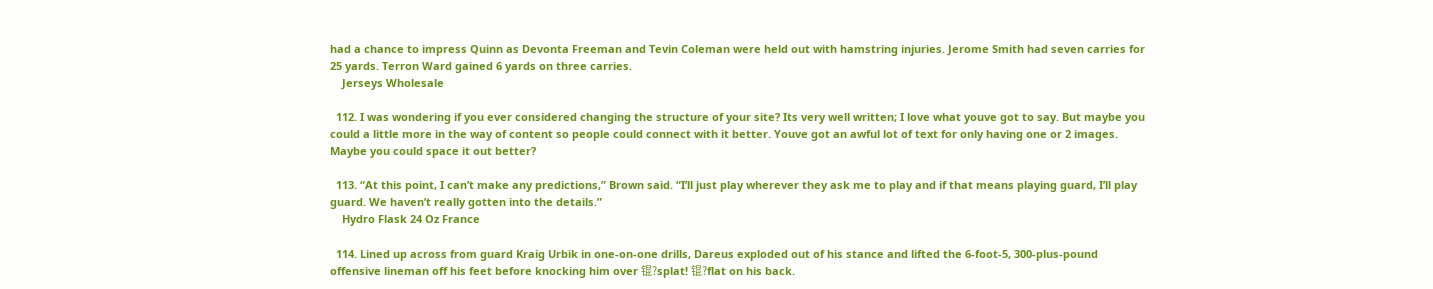had a chance to impress Quinn as Devonta Freeman and Tevin Coleman were held out with hamstring injuries. Jerome Smith had seven carries for 25 yards. Terron Ward gained 6 yards on three carries.
    Jerseys Wholesale

  112. I was wondering if you ever considered changing the structure of your site? Its very well written; I love what youve got to say. But maybe you could a little more in the way of content so people could connect with it better. Youve got an awful lot of text for only having one or 2 images. Maybe you could space it out better?

  113. “At this point, I can’t make any predictions,” Brown said. “I’ll just play wherever they ask me to play and if that means playing guard, I’ll play guard. We haven’t really gotten into the details.”
    Hydro Flask 24 Oz France

  114. Lined up across from guard Kraig Urbik in one-on-one drills, Dareus exploded out of his stance and lifted the 6-foot-5, 300-plus-pound offensive lineman off his feet before knocking him over 锟?splat! 锟?flat on his back.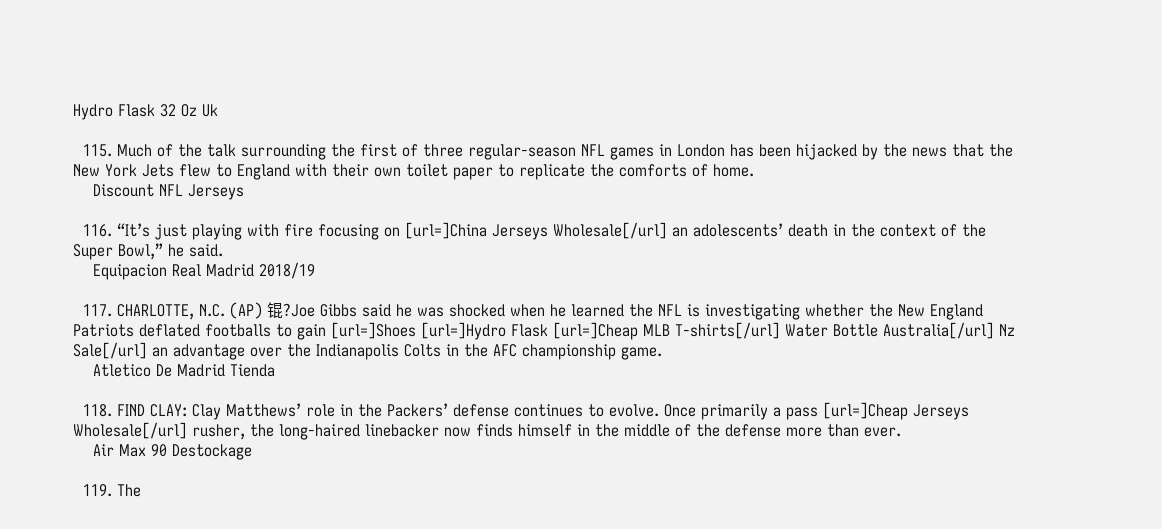Hydro Flask 32 Oz Uk

  115. Much of the talk surrounding the first of three regular-season NFL games in London has been hijacked by the news that the New York Jets flew to England with their own toilet paper to replicate the comforts of home.
    Discount NFL Jerseys

  116. “It’s just playing with fire focusing on [url=]China Jerseys Wholesale[/url] an adolescents’ death in the context of the Super Bowl,” he said.
    Equipacion Real Madrid 2018/19

  117. CHARLOTTE, N.C. (AP) 锟?Joe Gibbs said he was shocked when he learned the NFL is investigating whether the New England Patriots deflated footballs to gain [url=]Shoes [url=]Hydro Flask [url=]Cheap MLB T-shirts[/url] Water Bottle Australia[/url] Nz Sale[/url] an advantage over the Indianapolis Colts in the AFC championship game.
    Atletico De Madrid Tienda

  118. FIND CLAY: Clay Matthews’ role in the Packers’ defense continues to evolve. Once primarily a pass [url=]Cheap Jerseys Wholesale[/url] rusher, the long-haired linebacker now finds himself in the middle of the defense more than ever.
    Air Max 90 Destockage

  119. The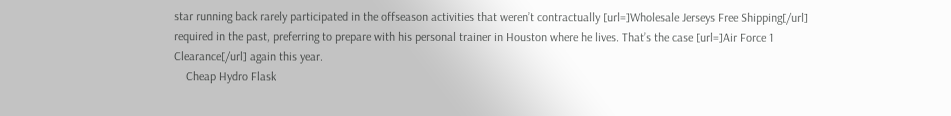star running back rarely participated in the offseason activities that weren’t contractually [url=]Wholesale Jerseys Free Shipping[/url] required in the past, preferring to prepare with his personal trainer in Houston where he lives. That’s the case [url=]Air Force 1 Clearance[/url] again this year.
    Cheap Hydro Flask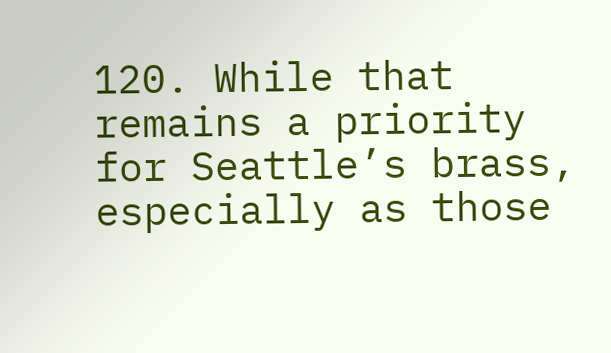120. While that remains a priority for Seattle’s brass, especially as those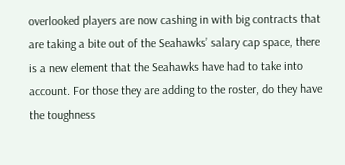overlooked players are now cashing in with big contracts that are taking a bite out of the Seahawks’ salary cap space, there is a new element that the Seahawks have had to take into account. For those they are adding to the roster, do they have the toughness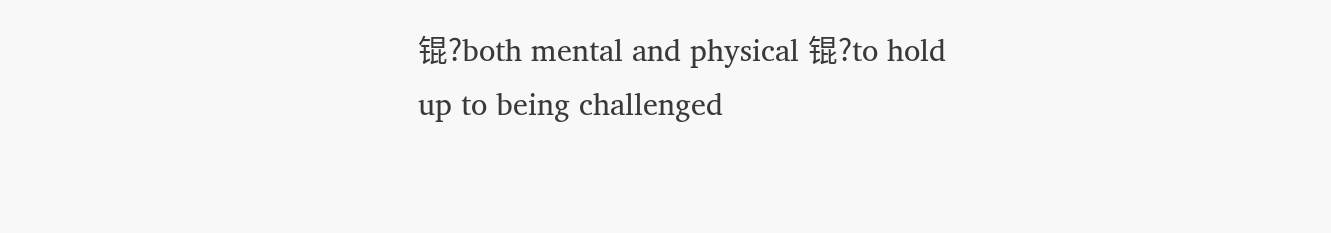锟?both mental and physical 锟?to hold up to being challenged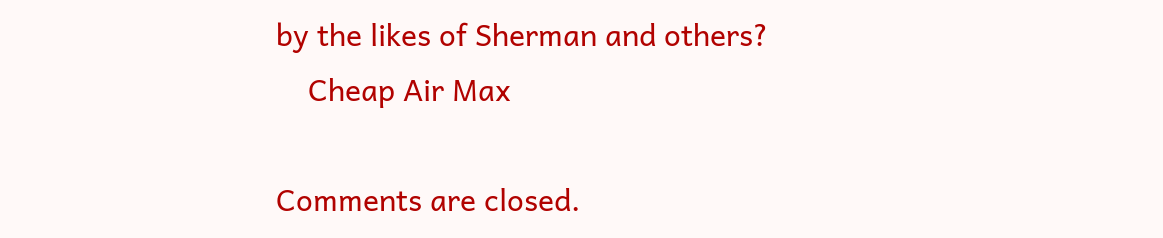by the likes of Sherman and others?
    Cheap Air Max

Comments are closed.